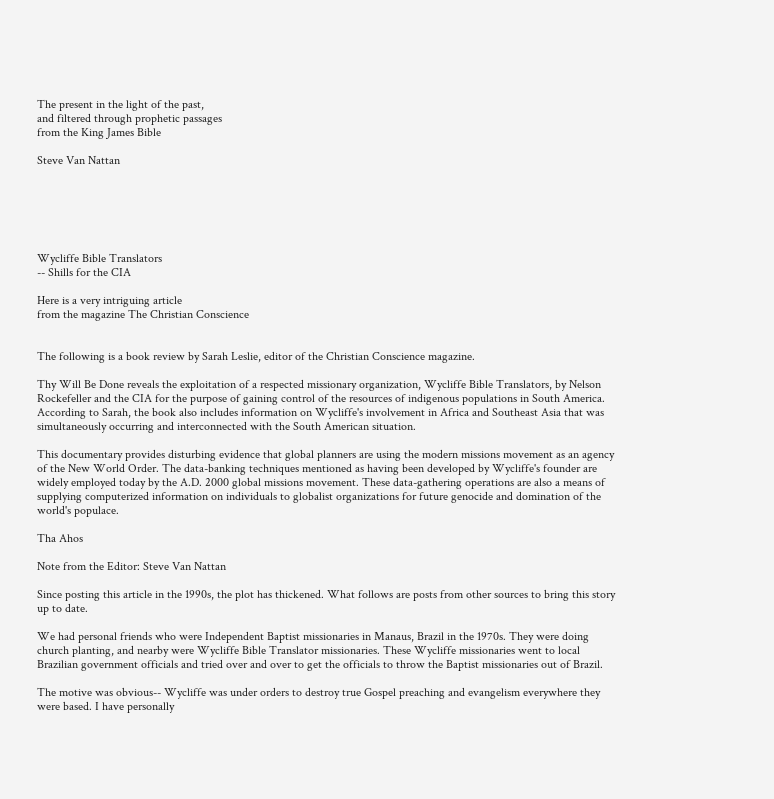The present in the light of the past,
and filtered through prophetic passages
from the King James Bible

Steve Van Nattan






Wycliffe Bible Translators
-- Shills for the CIA

Here is a very intriguing article
from the magazine The Christian Conscience


The following is a book review by Sarah Leslie, editor of the Christian Conscience magazine.

Thy Will Be Done reveals the exploitation of a respected missionary organization, Wycliffe Bible Translators, by Nelson Rockefeller and the CIA for the purpose of gaining control of the resources of indigenous populations in South America. According to Sarah, the book also includes information on Wycliffe's involvement in Africa and Southeast Asia that was simultaneously occurring and interconnected with the South American situation.

This documentary provides disturbing evidence that global planners are using the modern missions movement as an agency of the New World Order. The data-banking techniques mentioned as having been developed by Wycliffe's founder are widely employed today by the A.D. 2000 global missions movement. These data-gathering operations are also a means of supplying computerized information on individuals to globalist organizations for future genocide and domination of the world's populace.

Tha Ahos

Note from the Editor: Steve Van Nattan

Since posting this article in the 1990s, the plot has thickened. What follows are posts from other sources to bring this story up to date.

We had personal friends who were Independent Baptist missionaries in Manaus, Brazil in the 1970s. They were doing church planting, and nearby were Wycliffe Bible Translator missionaries. These Wycliffe missionaries went to local Brazilian government officials and tried over and over to get the officials to throw the Baptist missionaries out of Brazil.

The motive was obvious-- Wycliffe was under orders to destroy true Gospel preaching and evangelism everywhere they were based. I have personally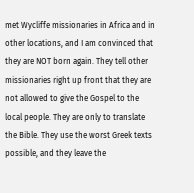met Wycliffe missionaries in Africa and in other locations, and I am convinced that they are NOT born again. They tell other missionaries right up front that they are not allowed to give the Gospel to the local people. They are only to translate the Bible. They use the worst Greek texts possible, and they leave the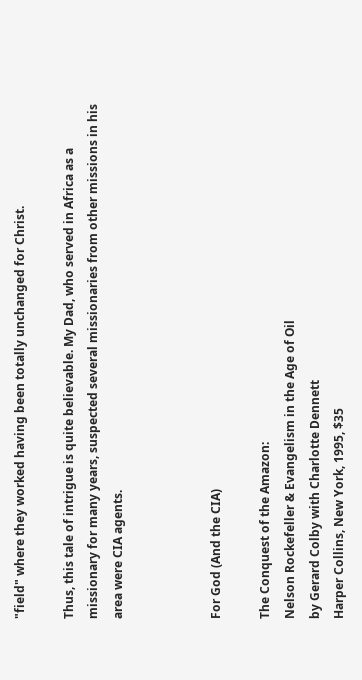"field" where they worked having been totally unchanged for Christ.

Thus, this tale of intrigue is quite believable. My Dad, who served in Africa as a missionary for many years, suspected several missionaries from other missions in his area were CIA agents.



For God (And the CIA)

The Conquest of the Amazon:
Nelson Rockefeller & Evangelism in the Age of Oil
by Gerard Colby with Charlotte Dennett
Harper Collins, New York, 1995, $35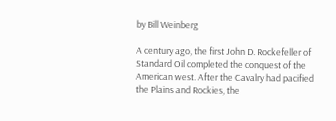by Bill Weinberg

A century ago, the first John D. Rockefeller of Standard Oil completed the conquest of the American west. After the Cavalry had pacified the Plains and Rockies, the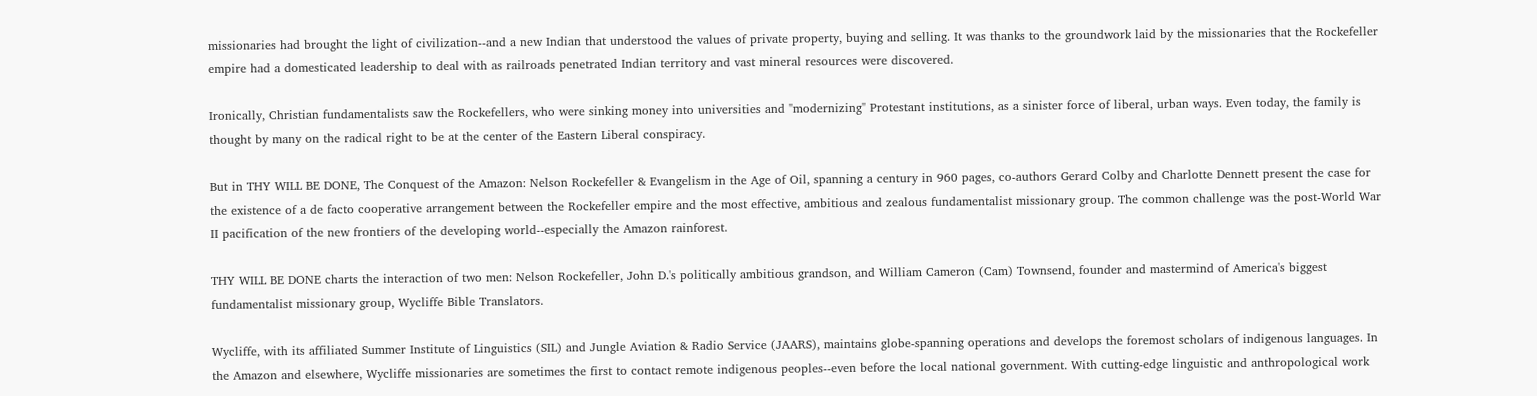missionaries had brought the light of civilization--and a new Indian that understood the values of private property, buying and selling. It was thanks to the groundwork laid by the missionaries that the Rockefeller empire had a domesticated leadership to deal with as railroads penetrated Indian territory and vast mineral resources were discovered.

Ironically, Christian fundamentalists saw the Rockefellers, who were sinking money into universities and "modernizing" Protestant institutions, as a sinister force of liberal, urban ways. Even today, the family is thought by many on the radical right to be at the center of the Eastern Liberal conspiracy.

But in THY WILL BE DONE, The Conquest of the Amazon: Nelson Rockefeller & Evangelism in the Age of Oil, spanning a century in 960 pages, co-authors Gerard Colby and Charlotte Dennett present the case for the existence of a de facto cooperative arrangement between the Rockefeller empire and the most effective, ambitious and zealous fundamentalist missionary group. The common challenge was the post-World War II pacification of the new frontiers of the developing world--especially the Amazon rainforest.

THY WILL BE DONE charts the interaction of two men: Nelson Rockefeller, John D.'s politically ambitious grandson, and William Cameron (Cam) Townsend, founder and mastermind of America's biggest fundamentalist missionary group, Wycliffe Bible Translators.

Wycliffe, with its affiliated Summer Institute of Linguistics (SIL) and Jungle Aviation & Radio Service (JAARS), maintains globe-spanning operations and develops the foremost scholars of indigenous languages. In the Amazon and elsewhere, Wycliffe missionaries are sometimes the first to contact remote indigenous peoples--even before the local national government. With cutting-edge linguistic and anthropological work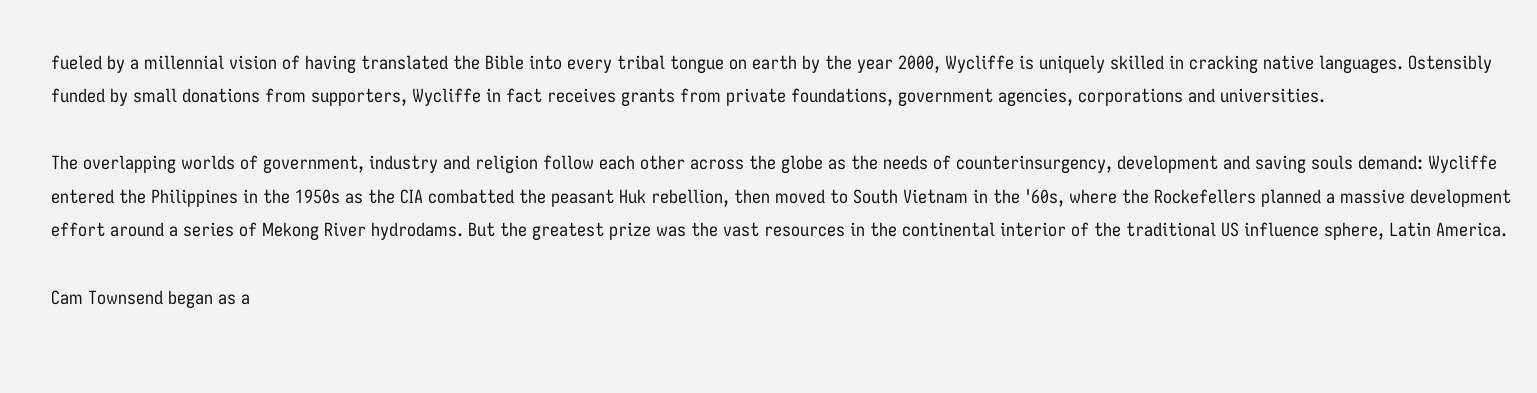fueled by a millennial vision of having translated the Bible into every tribal tongue on earth by the year 2000, Wycliffe is uniquely skilled in cracking native languages. Ostensibly funded by small donations from supporters, Wycliffe in fact receives grants from private foundations, government agencies, corporations and universities.

The overlapping worlds of government, industry and religion follow each other across the globe as the needs of counterinsurgency, development and saving souls demand: Wycliffe entered the Philippines in the 1950s as the CIA combatted the peasant Huk rebellion, then moved to South Vietnam in the '60s, where the Rockefellers planned a massive development effort around a series of Mekong River hydrodams. But the greatest prize was the vast resources in the continental interior of the traditional US influence sphere, Latin America.

Cam Townsend began as a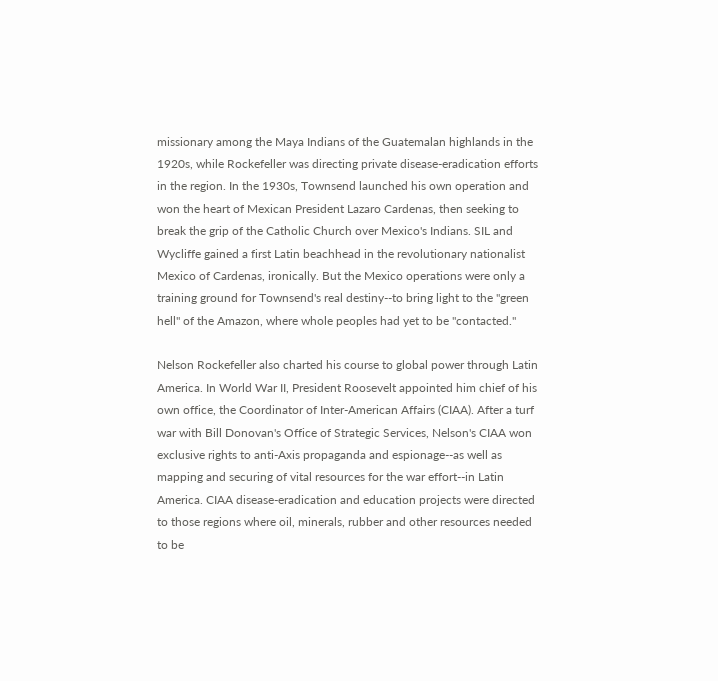missionary among the Maya Indians of the Guatemalan highlands in the 1920s, while Rockefeller was directing private disease-eradication efforts in the region. In the 1930s, Townsend launched his own operation and won the heart of Mexican President Lazaro Cardenas, then seeking to break the grip of the Catholic Church over Mexico's Indians. SIL and Wycliffe gained a first Latin beachhead in the revolutionary nationalist Mexico of Cardenas, ironically. But the Mexico operations were only a training ground for Townsend's real destiny--to bring light to the "green hell" of the Amazon, where whole peoples had yet to be "contacted."

Nelson Rockefeller also charted his course to global power through Latin America. In World War II, President Roosevelt appointed him chief of his own office, the Coordinator of Inter-American Affairs (CIAA). After a turf war with Bill Donovan's Office of Strategic Services, Nelson's CIAA won exclusive rights to anti-Axis propaganda and espionage--as well as mapping and securing of vital resources for the war effort--in Latin America. CIAA disease-eradication and education projects were directed to those regions where oil, minerals, rubber and other resources needed to be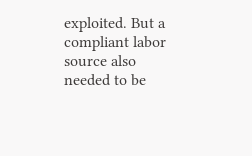exploited. But a compliant labor source also needed to be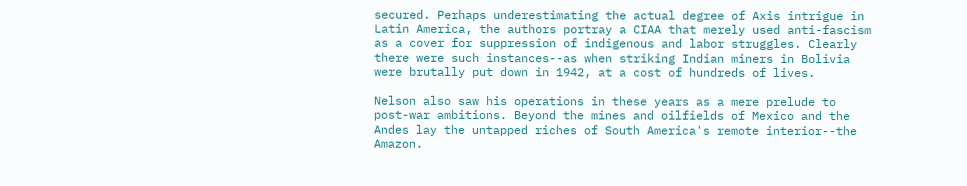secured. Perhaps underestimating the actual degree of Axis intrigue in Latin America, the authors portray a CIAA that merely used anti-fascism as a cover for suppression of indigenous and labor struggles. Clearly there were such instances--as when striking Indian miners in Bolivia were brutally put down in 1942, at a cost of hundreds of lives.

Nelson also saw his operations in these years as a mere prelude to post-war ambitions. Beyond the mines and oilfields of Mexico and the Andes lay the untapped riches of South America's remote interior--the Amazon.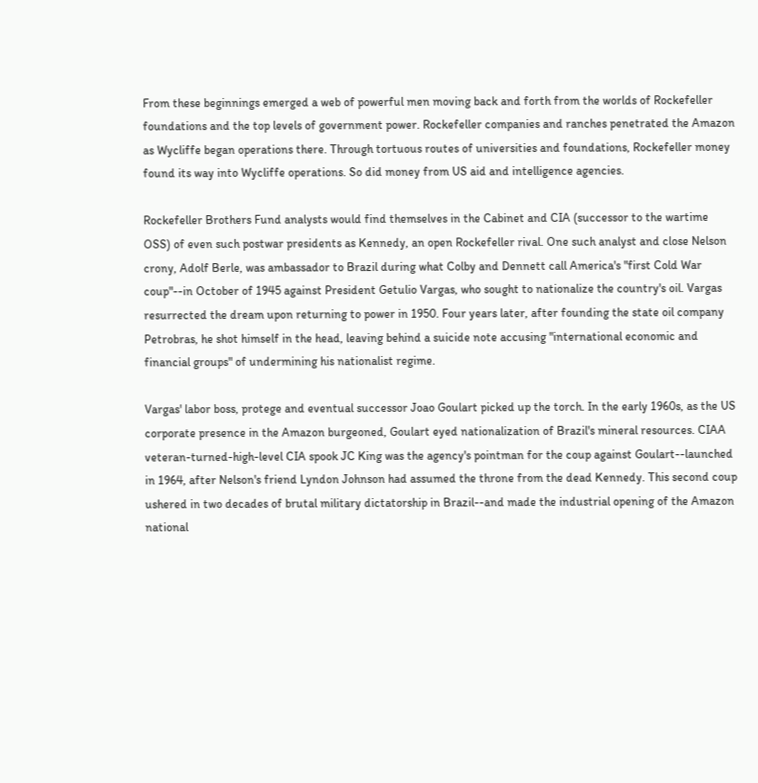From these beginnings emerged a web of powerful men moving back and forth from the worlds of Rockefeller foundations and the top levels of government power. Rockefeller companies and ranches penetrated the Amazon as Wycliffe began operations there. Through tortuous routes of universities and foundations, Rockefeller money found its way into Wycliffe operations. So did money from US aid and intelligence agencies.

Rockefeller Brothers Fund analysts would find themselves in the Cabinet and CIA (successor to the wartime OSS) of even such postwar presidents as Kennedy, an open Rockefeller rival. One such analyst and close Nelson crony, Adolf Berle, was ambassador to Brazil during what Colby and Dennett call America's "first Cold War coup"--in October of 1945 against President Getulio Vargas, who sought to nationalize the country's oil. Vargas resurrected the dream upon returning to power in 1950. Four years later, after founding the state oil company Petrobras, he shot himself in the head, leaving behind a suicide note accusing "international economic and financial groups" of undermining his nationalist regime.

Vargas' labor boss, protege and eventual successor Joao Goulart picked up the torch. In the early 1960s, as the US corporate presence in the Amazon burgeoned, Goulart eyed nationalization of Brazil's mineral resources. CIAA veteran-turned-high-level CIA spook JC King was the agency's pointman for the coup against Goulart--launched in 1964, after Nelson's friend Lyndon Johnson had assumed the throne from the dead Kennedy. This second coup ushered in two decades of brutal military dictatorship in Brazil--and made the industrial opening of the Amazon national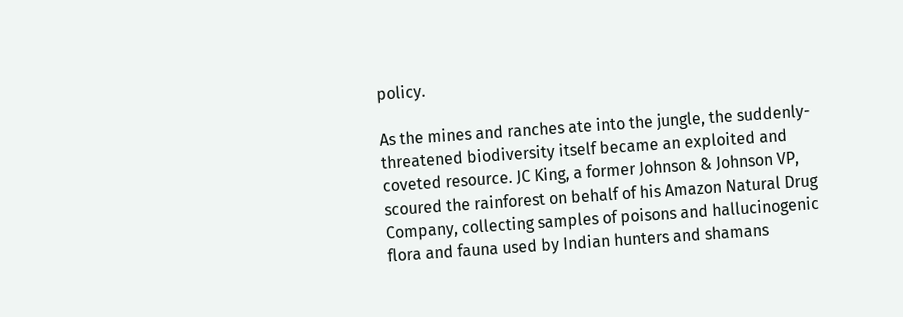policy.

As the mines and ranches ate into the jungle, the suddenly-threatened biodiversity itself became an exploited and coveted resource. JC King, a former Johnson & Johnson VP, scoured the rainforest on behalf of his Amazon Natural Drug Company, collecting samples of poisons and hallucinogenic flora and fauna used by Indian hunters and shamans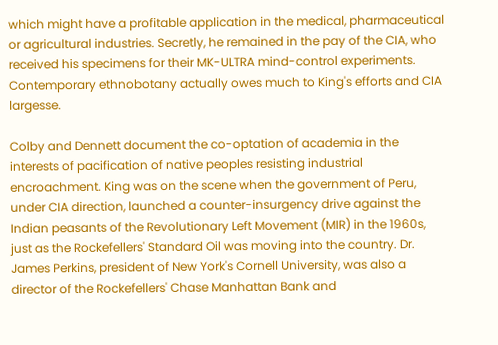which might have a profitable application in the medical, pharmaceutical or agricultural industries. Secretly, he remained in the pay of the CIA, who received his specimens for their MK-ULTRA mind-control experiments. Contemporary ethnobotany actually owes much to King's efforts and CIA largesse.

Colby and Dennett document the co-optation of academia in the interests of pacification of native peoples resisting industrial encroachment. King was on the scene when the government of Peru, under CIA direction, launched a counter-insurgency drive against the Indian peasants of the Revolutionary Left Movement (MIR) in the 1960s, just as the Rockefellers' Standard Oil was moving into the country. Dr. James Perkins, president of New York's Cornell University, was also a director of the Rockefellers' Chase Manhattan Bank and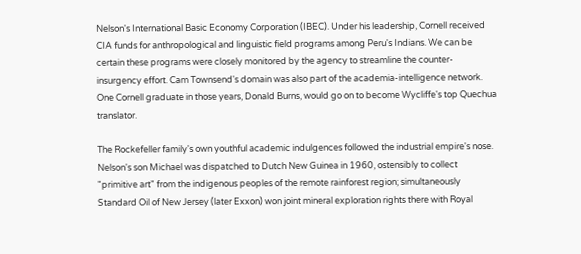Nelson's International Basic Economy Corporation (IBEC). Under his leadership, Cornell received CIA funds for anthropological and linguistic field programs among Peru's Indians. We can be certain these programs were closely monitored by the agency to streamline the counter-insurgency effort. Cam Townsend's domain was also part of the academia-intelligence network. One Cornell graduate in those years, Donald Burns, would go on to become Wycliffe's top Quechua translator.

The Rockefeller family's own youthful academic indulgences followed the industrial empire's nose. Nelson's son Michael was dispatched to Dutch New Guinea in 1960, ostensibly to collect "primitive art" from the indigenous peoples of the remote rainforest region; simultaneously Standard Oil of New Jersey (later Exxon) won joint mineral exploration rights there with Royal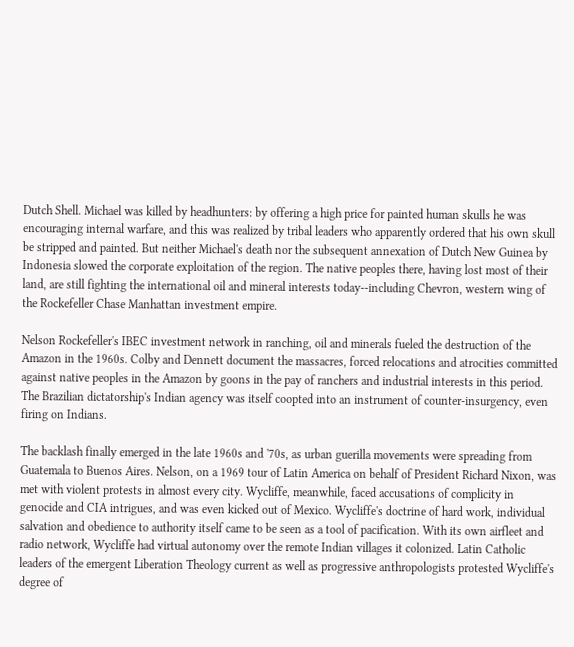Dutch Shell. Michael was killed by headhunters: by offering a high price for painted human skulls he was encouraging internal warfare, and this was realized by tribal leaders who apparently ordered that his own skull be stripped and painted. But neither Michael's death nor the subsequent annexation of Dutch New Guinea by Indonesia slowed the corporate exploitation of the region. The native peoples there, having lost most of their land, are still fighting the international oil and mineral interests today--including Chevron, western wing of the Rockefeller Chase Manhattan investment empire.

Nelson Rockefeller's IBEC investment network in ranching, oil and minerals fueled the destruction of the Amazon in the 1960s. Colby and Dennett document the massacres, forced relocations and atrocities committed against native peoples in the Amazon by goons in the pay of ranchers and industrial interests in this period. The Brazilian dictatorship's Indian agency was itself coopted into an instrument of counter-insurgency, even firing on Indians.

The backlash finally emerged in the late 1960s and '70s, as urban guerilla movements were spreading from Guatemala to Buenos Aires. Nelson, on a 1969 tour of Latin America on behalf of President Richard Nixon, was met with violent protests in almost every city. Wycliffe, meanwhile, faced accusations of complicity in genocide and CIA intrigues, and was even kicked out of Mexico. Wycliffe's doctrine of hard work, individual salvation and obedience to authority itself came to be seen as a tool of pacification. With its own airfleet and radio network, Wycliffe had virtual autonomy over the remote Indian villages it colonized. Latin Catholic leaders of the emergent Liberation Theology current as well as progressive anthropologists protested Wycliffe's degree of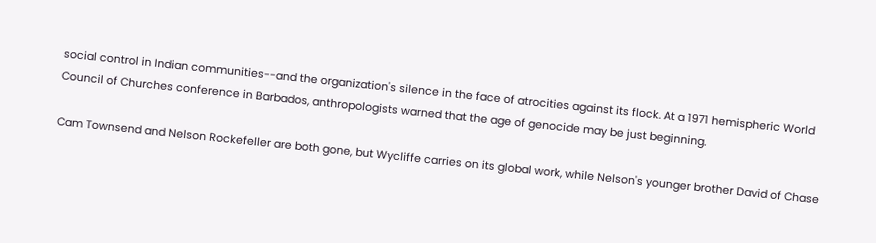social control in Indian communities--and the organization's silence in the face of atrocities against its flock. At a 1971 hemispheric World Council of Churches conference in Barbados, anthropologists warned that the age of genocide may be just beginning.

Cam Townsend and Nelson Rockefeller are both gone, but Wycliffe carries on its global work, while Nelson's younger brother David of Chase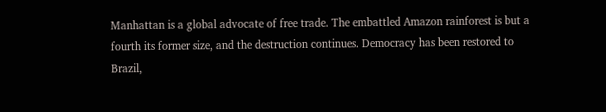Manhattan is a global advocate of free trade. The embattled Amazon rainforest is but a fourth its former size, and the destruction continues. Democracy has been restored to Brazil,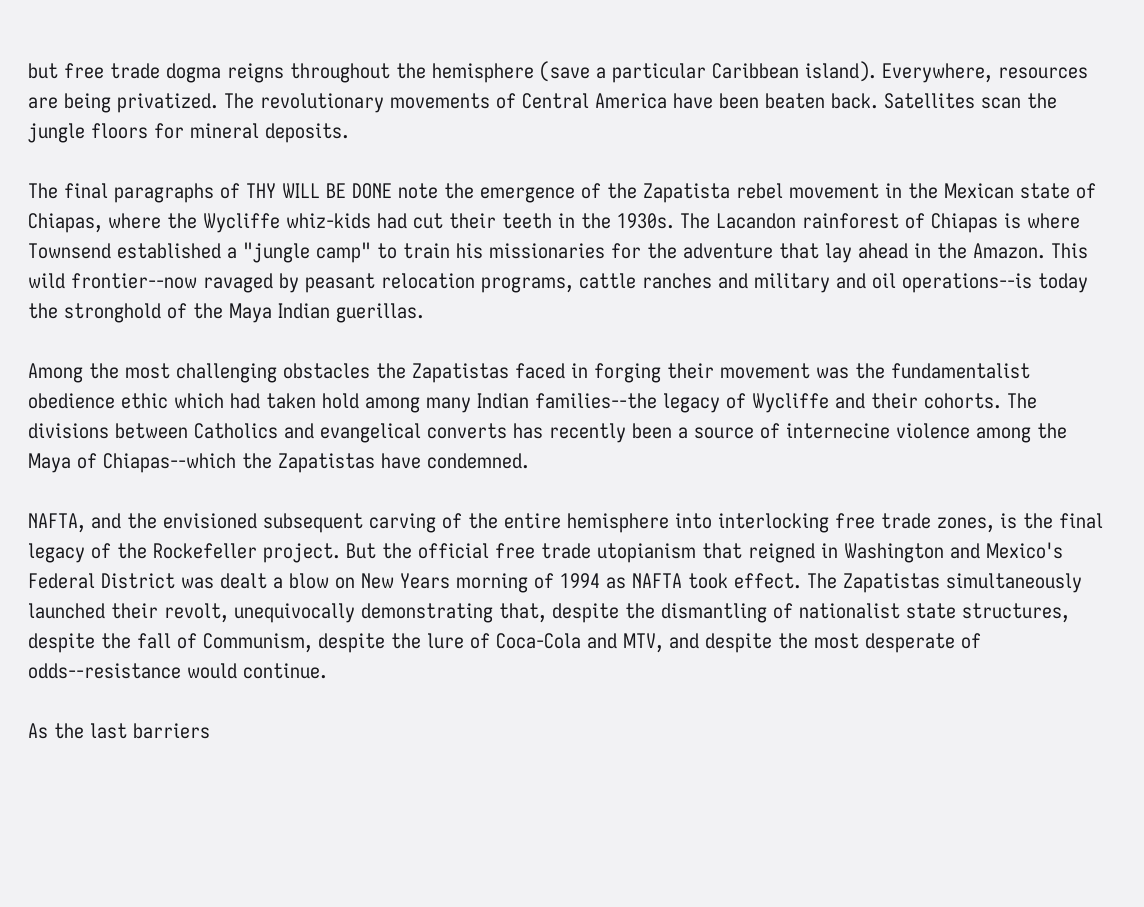but free trade dogma reigns throughout the hemisphere (save a particular Caribbean island). Everywhere, resources are being privatized. The revolutionary movements of Central America have been beaten back. Satellites scan the jungle floors for mineral deposits.

The final paragraphs of THY WILL BE DONE note the emergence of the Zapatista rebel movement in the Mexican state of Chiapas, where the Wycliffe whiz-kids had cut their teeth in the 1930s. The Lacandon rainforest of Chiapas is where Townsend established a "jungle camp" to train his missionaries for the adventure that lay ahead in the Amazon. This wild frontier--now ravaged by peasant relocation programs, cattle ranches and military and oil operations--is today the stronghold of the Maya Indian guerillas.

Among the most challenging obstacles the Zapatistas faced in forging their movement was the fundamentalist obedience ethic which had taken hold among many Indian families--the legacy of Wycliffe and their cohorts. The divisions between Catholics and evangelical converts has recently been a source of internecine violence among the Maya of Chiapas--which the Zapatistas have condemned.

NAFTA, and the envisioned subsequent carving of the entire hemisphere into interlocking free trade zones, is the final legacy of the Rockefeller project. But the official free trade utopianism that reigned in Washington and Mexico's Federal District was dealt a blow on New Years morning of 1994 as NAFTA took effect. The Zapatistas simultaneously launched their revolt, unequivocally demonstrating that, despite the dismantling of nationalist state structures, despite the fall of Communism, despite the lure of Coca-Cola and MTV, and despite the most desperate of odds--resistance would continue.

As the last barriers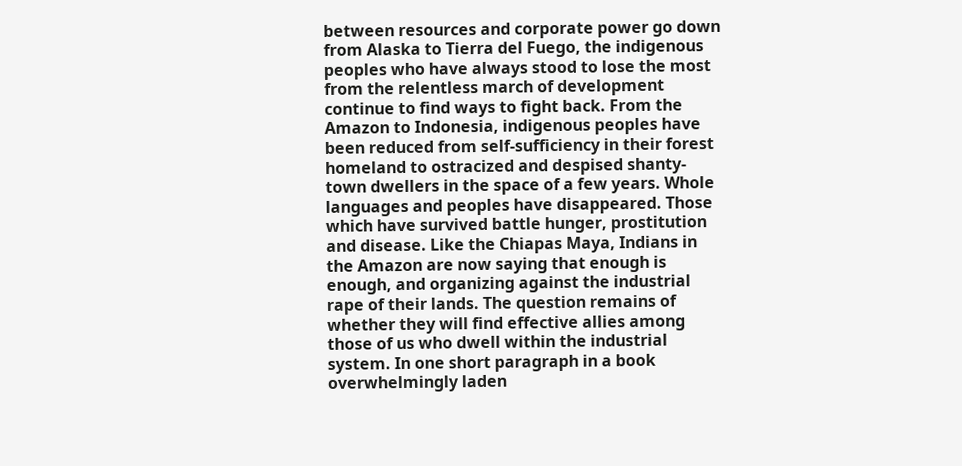between resources and corporate power go down from Alaska to Tierra del Fuego, the indigenous peoples who have always stood to lose the most from the relentless march of development continue to find ways to fight back. From the Amazon to Indonesia, indigenous peoples have been reduced from self-sufficiency in their forest homeland to ostracized and despised shanty-town dwellers in the space of a few years. Whole languages and peoples have disappeared. Those which have survived battle hunger, prostitution and disease. Like the Chiapas Maya, Indians in the Amazon are now saying that enough is enough, and organizing against the industrial rape of their lands. The question remains of whether they will find effective allies among those of us who dwell within the industrial system. In one short paragraph in a book overwhelmingly laden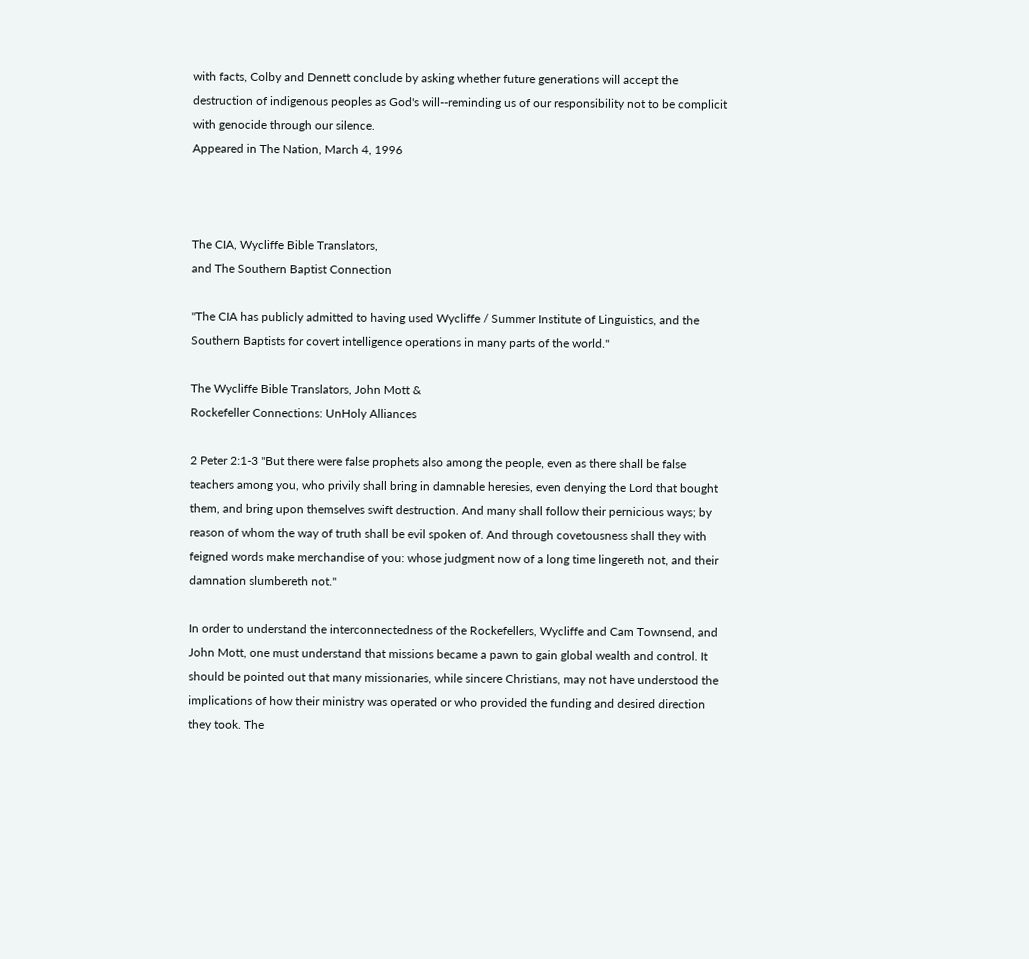with facts, Colby and Dennett conclude by asking whether future generations will accept the destruction of indigenous peoples as God's will--reminding us of our responsibility not to be complicit with genocide through our silence.
Appeared in The Nation, March 4, 1996



The CIA, Wycliffe Bible Translators,
and The Southern Baptist Connection

"The CIA has publicly admitted to having used Wycliffe / Summer Institute of Linguistics, and the Southern Baptists for covert intelligence operations in many parts of the world."

The Wycliffe Bible Translators, John Mott &
Rockefeller Connections: UnHoly Alliances

2 Peter 2:1-3 "But there were false prophets also among the people, even as there shall be false teachers among you, who privily shall bring in damnable heresies, even denying the Lord that bought them, and bring upon themselves swift destruction. And many shall follow their pernicious ways; by reason of whom the way of truth shall be evil spoken of. And through covetousness shall they with feigned words make merchandise of you: whose judgment now of a long time lingereth not, and their damnation slumbereth not."

In order to understand the interconnectedness of the Rockefellers, Wycliffe and Cam Townsend, and John Mott, one must understand that missions became a pawn to gain global wealth and control. It should be pointed out that many missionaries, while sincere Christians, may not have understood the implications of how their ministry was operated or who provided the funding and desired direction they took. The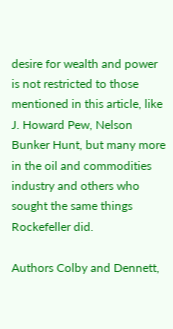desire for wealth and power is not restricted to those mentioned in this article, like J. Howard Pew, Nelson Bunker Hunt, but many more in the oil and commodities industry and others who sought the same things Rockefeller did.

Authors Colby and Dennett,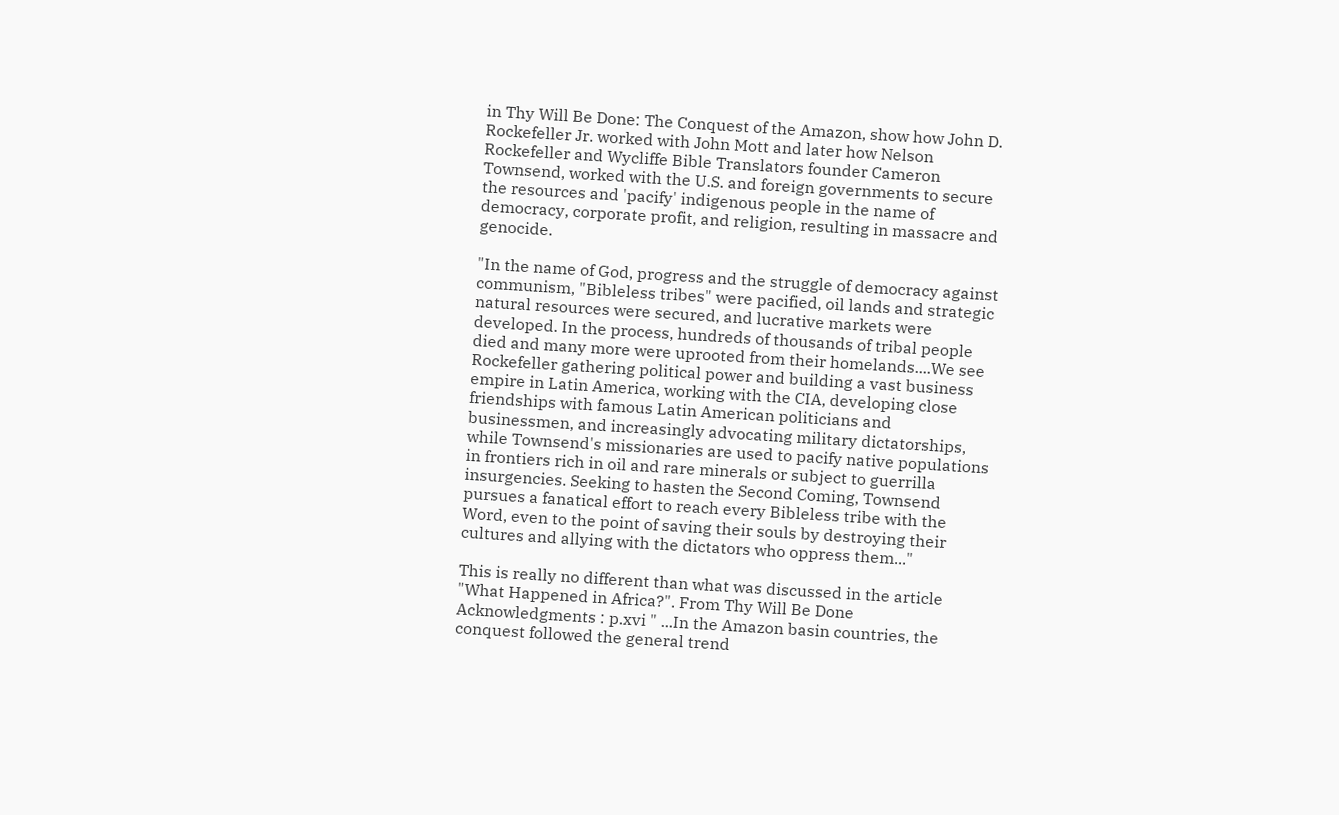in Thy Will Be Done: The Conquest of the Amazon, show how John D. Rockefeller Jr. worked with John Mott and later how Nelson Rockefeller and Wycliffe Bible Translators founder Cameron Townsend, worked with the U.S. and foreign governments to secure the resources and 'pacify' indigenous people in the name of democracy, corporate profit, and religion, resulting in massacre and genocide.

"In the name of God, progress and the struggle of democracy against communism, "Bibleless tribes" were pacified, oil lands and strategic natural resources were secured, and lucrative markets were developed. In the process, hundreds of thousands of tribal people died and many more were uprooted from their homelands....We see Rockefeller gathering political power and building a vast business empire in Latin America, working with the CIA, developing close friendships with famous Latin American politicians and businessmen, and increasingly advocating military dictatorships, while Townsend's missionaries are used to pacify native populations in frontiers rich in oil and rare minerals or subject to guerrilla insurgencies. Seeking to hasten the Second Coming, Townsend pursues a fanatical effort to reach every Bibleless tribe with the Word, even to the point of saving their souls by destroying their cultures and allying with the dictators who oppress them..."

This is really no different than what was discussed in the article "What Happened in Africa?". From Thy Will Be Done Acknowledgments : p.xvi " ...In the Amazon basin countries, the conquest followed the general trend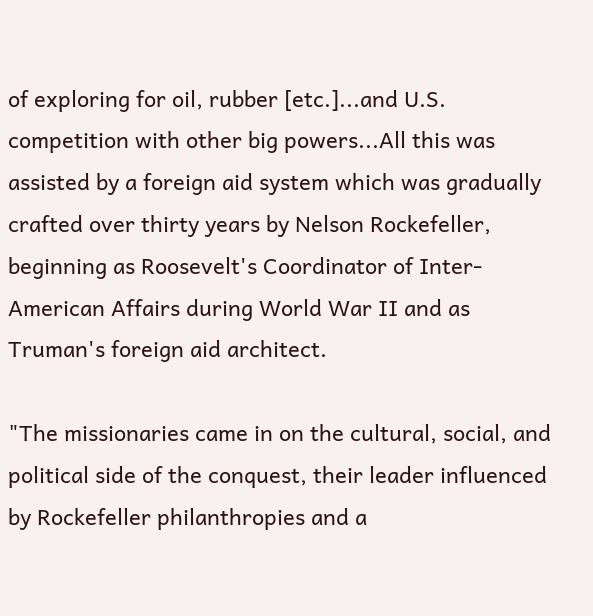of exploring for oil, rubber [etc.]...and U.S. competition with other big powers...All this was assisted by a foreign aid system which was gradually crafted over thirty years by Nelson Rockefeller, beginning as Roosevelt's Coordinator of Inter-American Affairs during World War II and as Truman's foreign aid architect.

"The missionaries came in on the cultural, social, and political side of the conquest, their leader influenced by Rockefeller philanthropies and a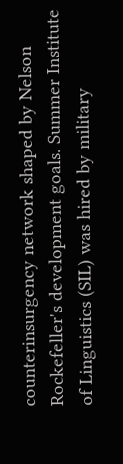counterinsurgency network shaped by Nelson Rockefeller's development goals. Summer Institute of Linguistics (SIL) was hired by military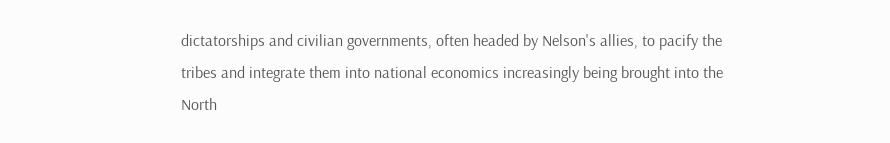dictatorships and civilian governments, often headed by Nelson's allies, to pacify the tribes and integrate them into national economics increasingly being brought into the North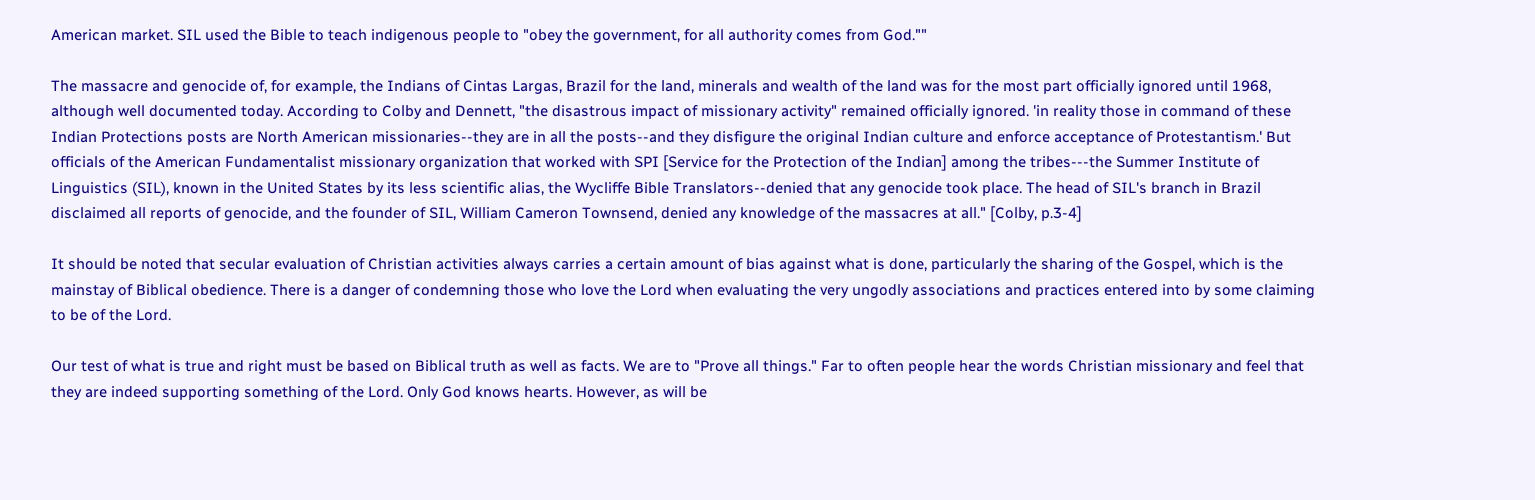American market. SIL used the Bible to teach indigenous people to "obey the government, for all authority comes from God.""

The massacre and genocide of, for example, the Indians of Cintas Largas, Brazil for the land, minerals and wealth of the land was for the most part officially ignored until 1968, although well documented today. According to Colby and Dennett, "the disastrous impact of missionary activity" remained officially ignored. 'in reality those in command of these Indian Protections posts are North American missionaries--they are in all the posts--and they disfigure the original Indian culture and enforce acceptance of Protestantism.' But officials of the American Fundamentalist missionary organization that worked with SPI [Service for the Protection of the Indian] among the tribes---the Summer Institute of Linguistics (SIL), known in the United States by its less scientific alias, the Wycliffe Bible Translators--denied that any genocide took place. The head of SIL's branch in Brazil disclaimed all reports of genocide, and the founder of SIL, William Cameron Townsend, denied any knowledge of the massacres at all." [Colby, p.3-4]

It should be noted that secular evaluation of Christian activities always carries a certain amount of bias against what is done, particularly the sharing of the Gospel, which is the mainstay of Biblical obedience. There is a danger of condemning those who love the Lord when evaluating the very ungodly associations and practices entered into by some claiming to be of the Lord.

Our test of what is true and right must be based on Biblical truth as well as facts. We are to "Prove all things." Far to often people hear the words Christian missionary and feel that they are indeed supporting something of the Lord. Only God knows hearts. However, as will be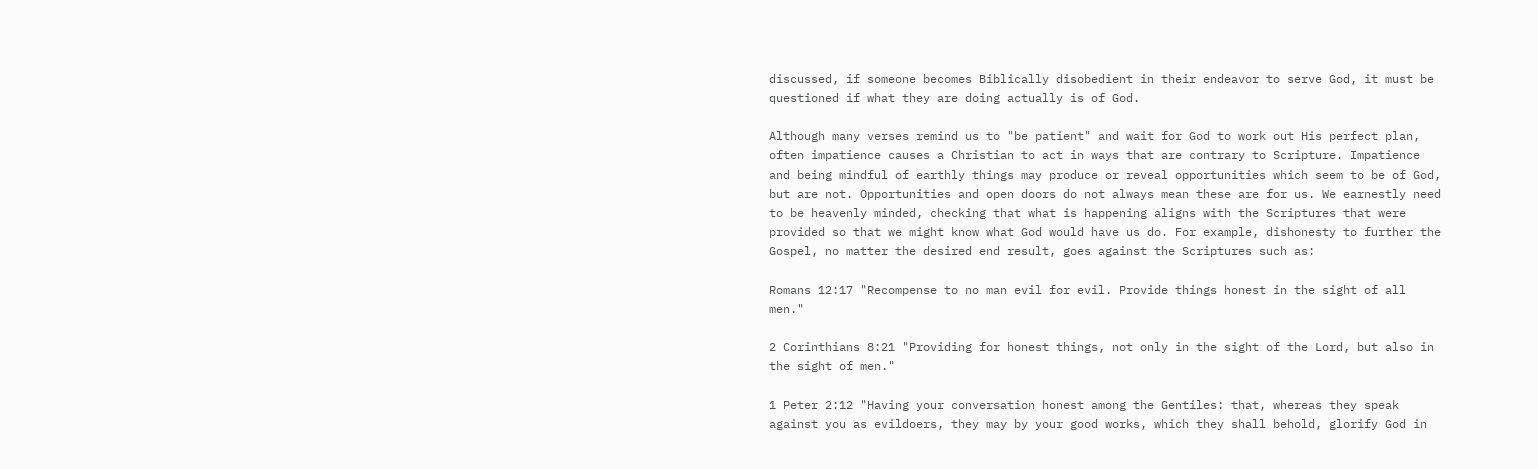discussed, if someone becomes Biblically disobedient in their endeavor to serve God, it must be questioned if what they are doing actually is of God.

Although many verses remind us to "be patient" and wait for God to work out His perfect plan, often impatience causes a Christian to act in ways that are contrary to Scripture. Impatience and being mindful of earthly things may produce or reveal opportunities which seem to be of God, but are not. Opportunities and open doors do not always mean these are for us. We earnestly need to be heavenly minded, checking that what is happening aligns with the Scriptures that were provided so that we might know what God would have us do. For example, dishonesty to further the Gospel, no matter the desired end result, goes against the Scriptures such as:

Romans 12:17 "Recompense to no man evil for evil. Provide things honest in the sight of all men."

2 Corinthians 8:21 "Providing for honest things, not only in the sight of the Lord, but also in the sight of men."

1 Peter 2:12 "Having your conversation honest among the Gentiles: that, whereas they speak against you as evildoers, they may by your good works, which they shall behold, glorify God in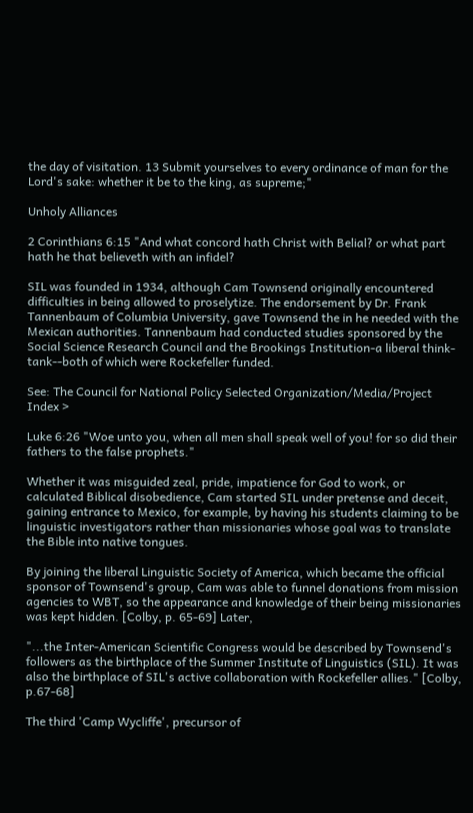the day of visitation. 13 Submit yourselves to every ordinance of man for the Lord's sake: whether it be to the king, as supreme;"

Unholy Alliances

2 Corinthians 6:15 "And what concord hath Christ with Belial? or what part hath he that believeth with an infidel?

SIL was founded in 1934, although Cam Townsend originally encountered difficulties in being allowed to proselytize. The endorsement by Dr. Frank Tannenbaum of Columbia University, gave Townsend the in he needed with the Mexican authorities. Tannenbaum had conducted studies sponsored by the Social Science Research Council and the Brookings Institution-a liberal think-tank--both of which were Rockefeller funded.

See: The Council for National Policy Selected Organization/Media/Project Index >

Luke 6:26 "Woe unto you, when all men shall speak well of you! for so did their fathers to the false prophets."

Whether it was misguided zeal, pride, impatience for God to work, or calculated Biblical disobedience, Cam started SIL under pretense and deceit, gaining entrance to Mexico, for example, by having his students claiming to be linguistic investigators rather than missionaries whose goal was to translate the Bible into native tongues.

By joining the liberal Linguistic Society of America, which became the official sponsor of Townsend's group, Cam was able to funnel donations from mission agencies to WBT, so the appearance and knowledge of their being missionaries was kept hidden. [Colby, p. 65-69] Later,

"...the Inter-American Scientific Congress would be described by Townsend's followers as the birthplace of the Summer Institute of Linguistics (SIL). It was also the birthplace of SIL's active collaboration with Rockefeller allies." [Colby, p.67-68]

The third 'Camp Wycliffe', precursor of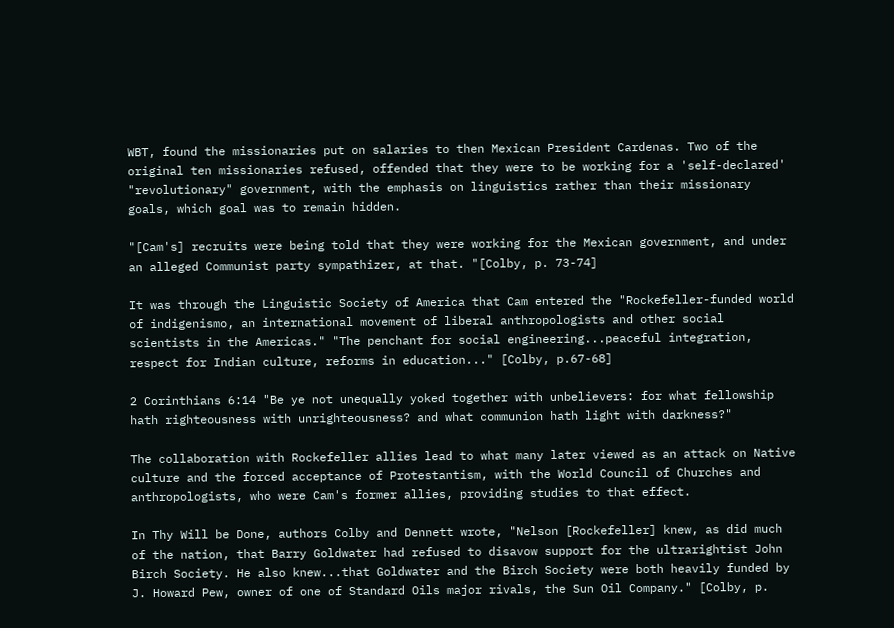WBT, found the missionaries put on salaries to then Mexican President Cardenas. Two of the original ten missionaries refused, offended that they were to be working for a 'self-declared' "revolutionary" government, with the emphasis on linguistics rather than their missionary goals, which goal was to remain hidden.

"[Cam's] recruits were being told that they were working for the Mexican government, and under an alleged Communist party sympathizer, at that. "[Colby, p. 73-74]

It was through the Linguistic Society of America that Cam entered the "Rockefeller-funded world of indigenismo, an international movement of liberal anthropologists and other social scientists in the Americas." "The penchant for social engineering...peaceful integration, respect for Indian culture, reforms in education..." [Colby, p.67-68]

2 Corinthians 6:14 "Be ye not unequally yoked together with unbelievers: for what fellowship hath righteousness with unrighteousness? and what communion hath light with darkness?"

The collaboration with Rockefeller allies lead to what many later viewed as an attack on Native culture and the forced acceptance of Protestantism, with the World Council of Churches and anthropologists, who were Cam's former allies, providing studies to that effect.

In Thy Will be Done, authors Colby and Dennett wrote, "Nelson [Rockefeller] knew, as did much of the nation, that Barry Goldwater had refused to disavow support for the ultrarightist John Birch Society. He also knew...that Goldwater and the Birch Society were both heavily funded by J. Howard Pew, owner of one of Standard Oils major rivals, the Sun Oil Company." [Colby, p.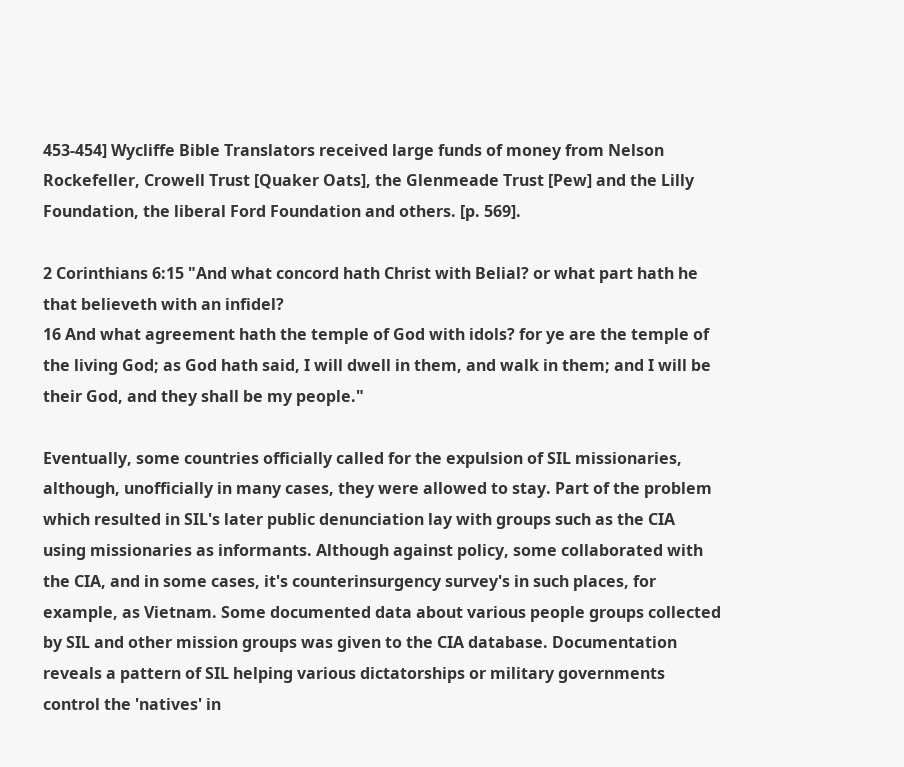453-454] Wycliffe Bible Translators received large funds of money from Nelson Rockefeller, Crowell Trust [Quaker Oats], the Glenmeade Trust [Pew] and the Lilly Foundation, the liberal Ford Foundation and others. [p. 569].

2 Corinthians 6:15 "And what concord hath Christ with Belial? or what part hath he that believeth with an infidel?
16 And what agreement hath the temple of God with idols? for ye are the temple of the living God; as God hath said, I will dwell in them, and walk in them; and I will be their God, and they shall be my people."

Eventually, some countries officially called for the expulsion of SIL missionaries, although, unofficially in many cases, they were allowed to stay. Part of the problem which resulted in SIL's later public denunciation lay with groups such as the CIA using missionaries as informants. Although against policy, some collaborated with the CIA, and in some cases, it's counterinsurgency survey's in such places, for example, as Vietnam. Some documented data about various people groups collected by SIL and other mission groups was given to the CIA database. Documentation reveals a pattern of SIL helping various dictatorships or military governments control the 'natives' in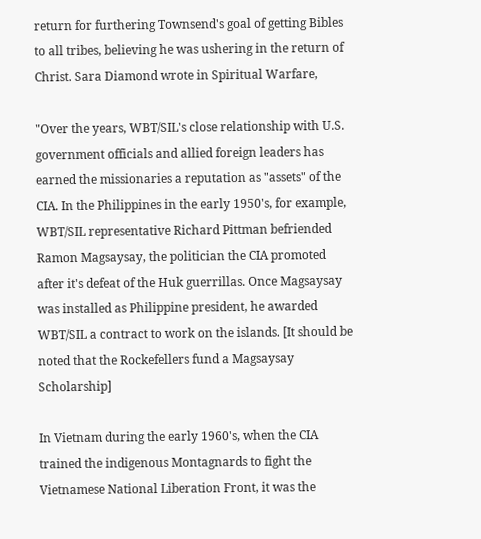return for furthering Townsend's goal of getting Bibles to all tribes, believing he was ushering in the return of Christ. Sara Diamond wrote in Spiritual Warfare,

"Over the years, WBT/SIL's close relationship with U.S. government officials and allied foreign leaders has earned the missionaries a reputation as "assets" of the CIA. In the Philippines in the early 1950's, for example, WBT/SIL representative Richard Pittman befriended Ramon Magsaysay, the politician the CIA promoted after it's defeat of the Huk guerrillas. Once Magsaysay was installed as Philippine president, he awarded WBT/SIL a contract to work on the islands. [It should be noted that the Rockefellers fund a Magsaysay Scholarship]

In Vietnam during the early 1960's, when the CIA trained the indigenous Montagnards to fight the Vietnamese National Liberation Front, it was the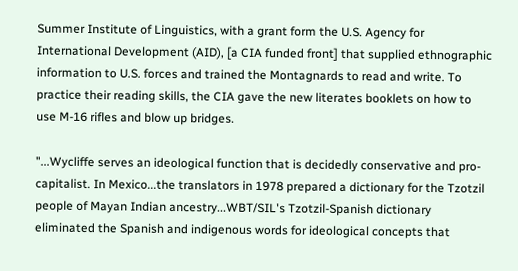Summer Institute of Linguistics, with a grant form the U.S. Agency for International Development (AID), [a CIA funded front] that supplied ethnographic information to U.S. forces and trained the Montagnards to read and write. To practice their reading skills, the CIA gave the new literates booklets on how to use M-16 rifles and blow up bridges.

"...Wycliffe serves an ideological function that is decidedly conservative and pro-capitalist. In Mexico...the translators in 1978 prepared a dictionary for the Tzotzil people of Mayan Indian ancestry...WBT/SIL's Tzotzil-Spanish dictionary eliminated the Spanish and indigenous words for ideological concepts that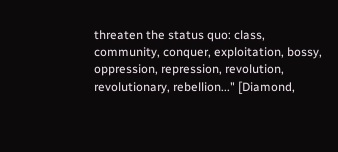threaten the status quo: class, community, conquer, exploitation, bossy, oppression, repression, revolution, revolutionary, rebellion..." [Diamond,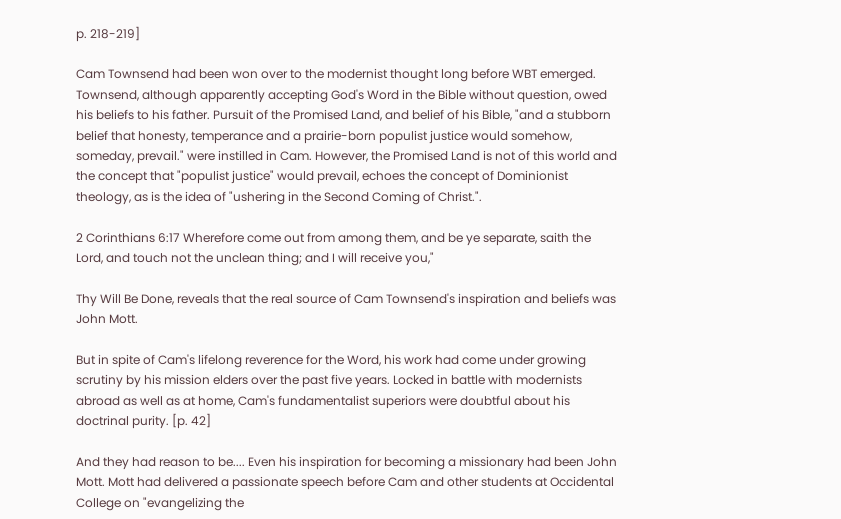p. 218-219]

Cam Townsend had been won over to the modernist thought long before WBT emerged. Townsend, although apparently accepting God's Word in the Bible without question, owed his beliefs to his father. Pursuit of the Promised Land, and belief of his Bible, "and a stubborn belief that honesty, temperance and a prairie-born populist justice would somehow, someday, prevail." were instilled in Cam. However, the Promised Land is not of this world and the concept that "populist justice" would prevail, echoes the concept of Dominionist theology, as is the idea of "ushering in the Second Coming of Christ.".

2 Corinthians 6:17 Wherefore come out from among them, and be ye separate, saith the Lord, and touch not the unclean thing; and I will receive you,"

Thy Will Be Done, reveals that the real source of Cam Townsend's inspiration and beliefs was John Mott.

But in spite of Cam's lifelong reverence for the Word, his work had come under growing scrutiny by his mission elders over the past five years. Locked in battle with modernists abroad as well as at home, Cam's fundamentalist superiors were doubtful about his doctrinal purity. [p. 42]

And they had reason to be.... Even his inspiration for becoming a missionary had been John Mott. Mott had delivered a passionate speech before Cam and other students at Occidental College on "evangelizing the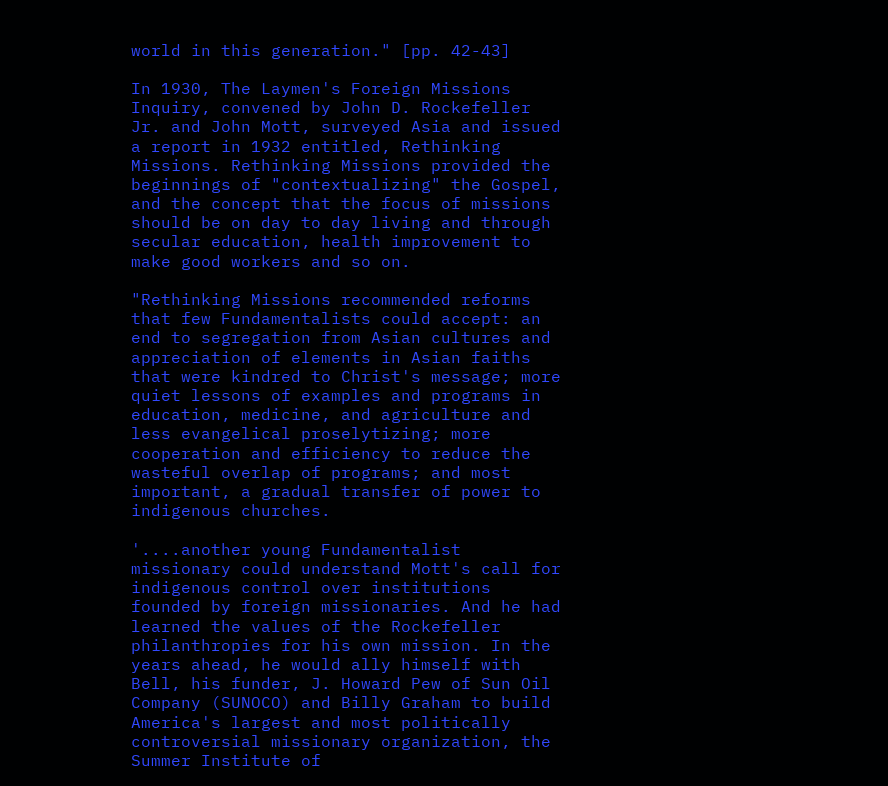world in this generation." [pp. 42-43]

In 1930, The Laymen's Foreign Missions Inquiry, convened by John D. Rockefeller Jr. and John Mott, surveyed Asia and issued a report in 1932 entitled, Rethinking Missions. Rethinking Missions provided the beginnings of "contextualizing" the Gospel, and the concept that the focus of missions should be on day to day living and through secular education, health improvement to make good workers and so on.

"Rethinking Missions recommended reforms that few Fundamentalists could accept: an end to segregation from Asian cultures and appreciation of elements in Asian faiths that were kindred to Christ's message; more quiet lessons of examples and programs in education, medicine, and agriculture and less evangelical proselytizing; more cooperation and efficiency to reduce the wasteful overlap of programs; and most important, a gradual transfer of power to indigenous churches.

'....another young Fundamentalist missionary could understand Mott's call for indigenous control over institutions founded by foreign missionaries. And he had learned the values of the Rockefeller philanthropies for his own mission. In the years ahead, he would ally himself with Bell, his funder, J. Howard Pew of Sun Oil Company (SUNOCO) and Billy Graham to build America's largest and most politically controversial missionary organization, the Summer Institute of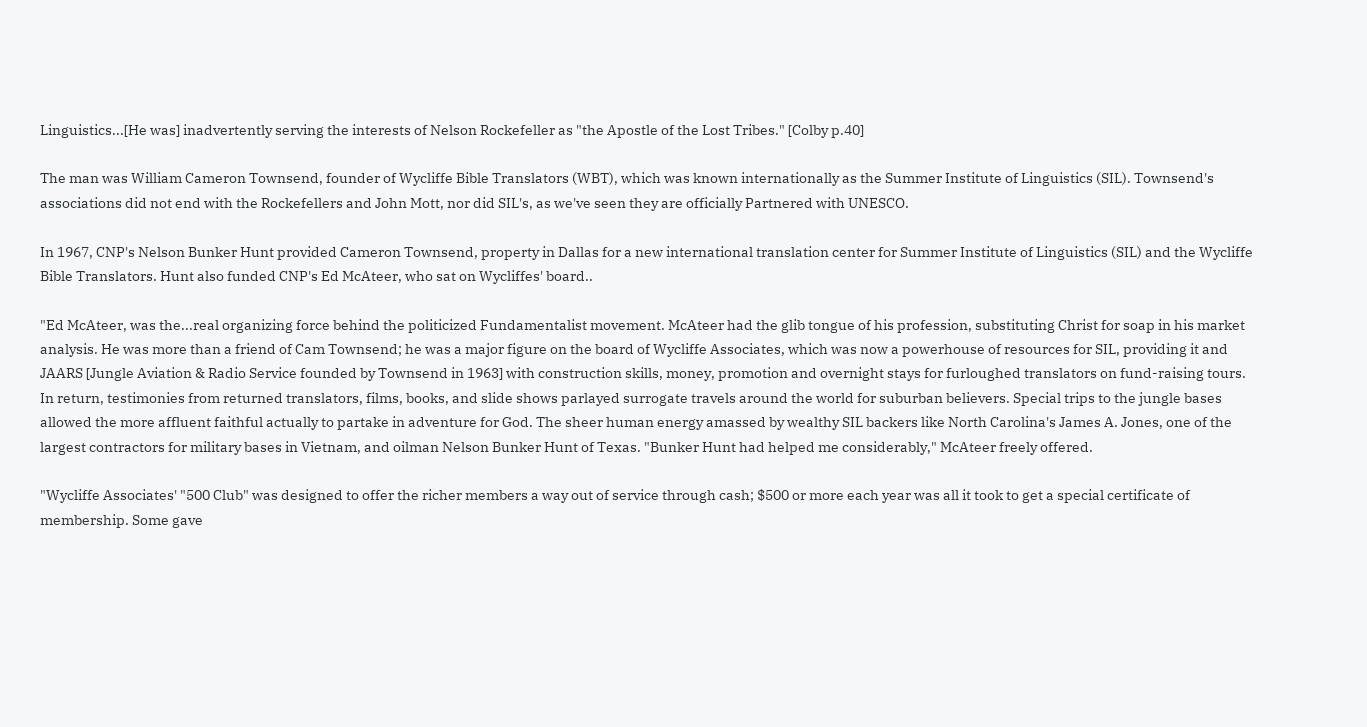Linguistics...[He was] inadvertently serving the interests of Nelson Rockefeller as "the Apostle of the Lost Tribes." [Colby p.40]

The man was William Cameron Townsend, founder of Wycliffe Bible Translators (WBT), which was known internationally as the Summer Institute of Linguistics (SIL). Townsend's associations did not end with the Rockefellers and John Mott, nor did SIL's, as we've seen they are officially Partnered with UNESCO.

In 1967, CNP's Nelson Bunker Hunt provided Cameron Townsend, property in Dallas for a new international translation center for Summer Institute of Linguistics (SIL) and the Wycliffe Bible Translators. Hunt also funded CNP's Ed McAteer, who sat on Wycliffes' board..

"Ed McAteer, was the...real organizing force behind the politicized Fundamentalist movement. McAteer had the glib tongue of his profession, substituting Christ for soap in his market analysis. He was more than a friend of Cam Townsend; he was a major figure on the board of Wycliffe Associates, which was now a powerhouse of resources for SIL, providing it and JAARS [Jungle Aviation & Radio Service founded by Townsend in 1963] with construction skills, money, promotion and overnight stays for furloughed translators on fund-raising tours. In return, testimonies from returned translators, films, books, and slide shows parlayed surrogate travels around the world for suburban believers. Special trips to the jungle bases allowed the more affluent faithful actually to partake in adventure for God. The sheer human energy amassed by wealthy SIL backers like North Carolina's James A. Jones, one of the largest contractors for military bases in Vietnam, and oilman Nelson Bunker Hunt of Texas. "Bunker Hunt had helped me considerably," McAteer freely offered.

"Wycliffe Associates' "500 Club" was designed to offer the richer members a way out of service through cash; $500 or more each year was all it took to get a special certificate of membership. Some gave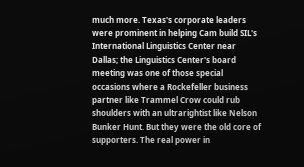much more. Texas's corporate leaders were prominent in helping Cam build SIL's International Linguistics Center near Dallas; the Linguistics Center's board meeting was one of those special occasions where a Rockefeller business partner like Trammel Crow could rub shoulders with an ultrarightist like Nelson Bunker Hunt. But they were the old core of supporters. The real power in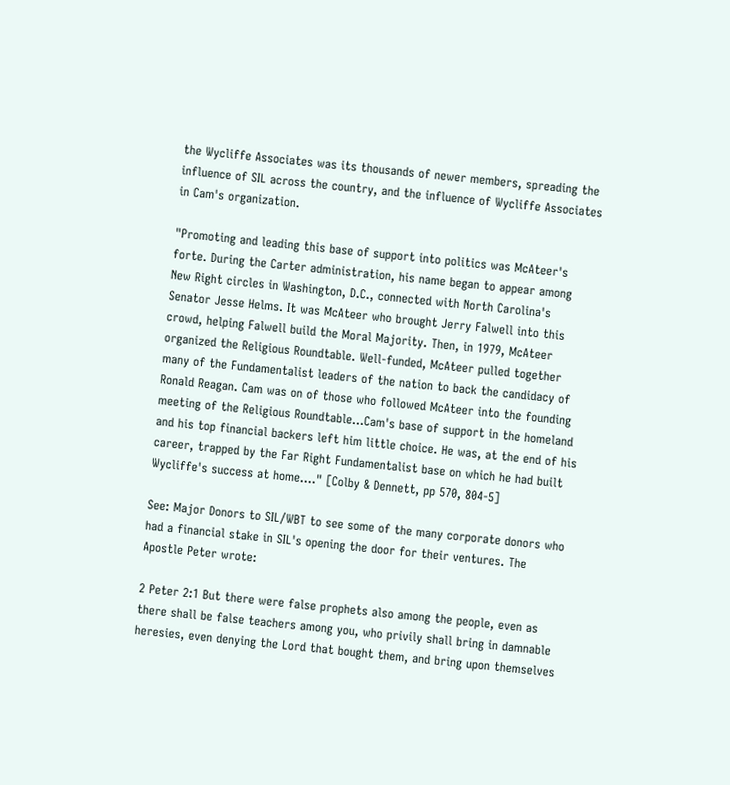the Wycliffe Associates was its thousands of newer members, spreading the influence of SIL across the country, and the influence of Wycliffe Associates in Cam's organization.

"Promoting and leading this base of support into politics was McAteer's forte. During the Carter administration, his name began to appear among New Right circles in Washington, D.C., connected with North Carolina's Senator Jesse Helms. It was McAteer who brought Jerry Falwell into this crowd, helping Falwell build the Moral Majority. Then, in 1979, McAteer organized the Religious Roundtable. Well-funded, McAteer pulled together many of the Fundamentalist leaders of the nation to back the candidacy of Ronald Reagan. Cam was on of those who followed McAteer into the founding meeting of the Religious Roundtable...Cam's base of support in the homeland and his top financial backers left him little choice. He was, at the end of his career, trapped by the Far Right Fundamentalist base on which he had built Wycliffe's success at home...." [Colby & Dennett, pp 570, 804-5]

See: Major Donors to SIL/WBT to see some of the many corporate donors who had a financial stake in SIL's opening the door for their ventures. The Apostle Peter wrote:

2 Peter 2:1 But there were false prophets also among the people, even as there shall be false teachers among you, who privily shall bring in damnable heresies, even denying the Lord that bought them, and bring upon themselves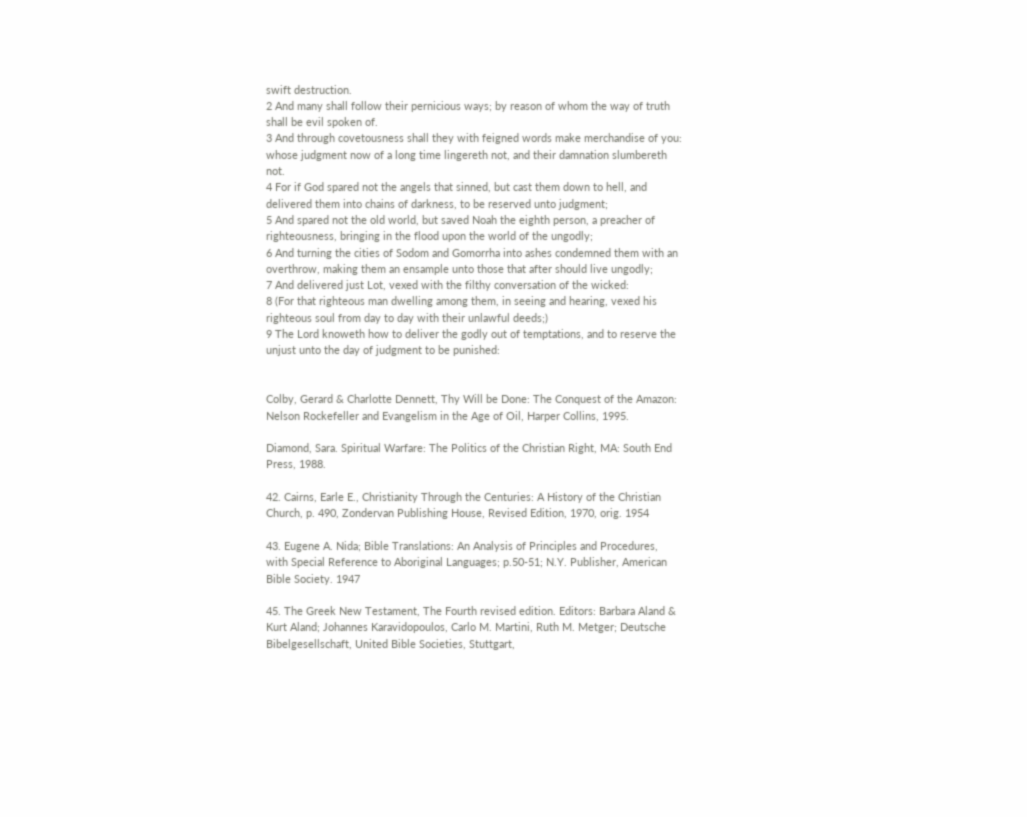swift destruction.
2 And many shall follow their pernicious ways; by reason of whom the way of truth shall be evil spoken of.
3 And through covetousness shall they with feigned words make merchandise of you: whose judgment now of a long time lingereth not, and their damnation slumbereth not.
4 For if God spared not the angels that sinned, but cast them down to hell, and delivered them into chains of darkness, to be reserved unto judgment;
5 And spared not the old world, but saved Noah the eighth person, a preacher of righteousness, bringing in the flood upon the world of the ungodly;
6 And turning the cities of Sodom and Gomorrha into ashes condemned them with an overthrow, making them an ensample unto those that after should live ungodly;
7 And delivered just Lot, vexed with the filthy conversation of the wicked:
8 (For that righteous man dwelling among them, in seeing and hearing, vexed his righteous soul from day to day with their unlawful deeds;)
9 The Lord knoweth how to deliver the godly out of temptations, and to reserve the unjust unto the day of judgment to be punished:


Colby, Gerard & Charlotte Dennett, Thy Will be Done: The Conquest of the Amazon: Nelson Rockefeller and Evangelism in the Age of Oil, Harper Collins, 1995.

Diamond, Sara. Spiritual Warfare: The Politics of the Christian Right, MA: South End Press, 1988.

42. Cairns, Earle E., Christianity Through the Centuries: A History of the Christian Church, p. 490, Zondervan Publishing House, Revised Edition, 1970, orig. 1954

43. Eugene A. Nida; Bible Translations: An Analysis of Principles and Procedures, with Special Reference to Aboriginal Languages; p.50-51; N.Y. Publisher, American Bible Society. 1947

45. The Greek New Testament, The Fourth revised edition. Editors: Barbara Aland & Kurt Aland; Johannes Karavidopoulos, Carlo M. Martini, Ruth M. Metger; Deutsche Bibelgesellschaft, United Bible Societies, Stuttgart,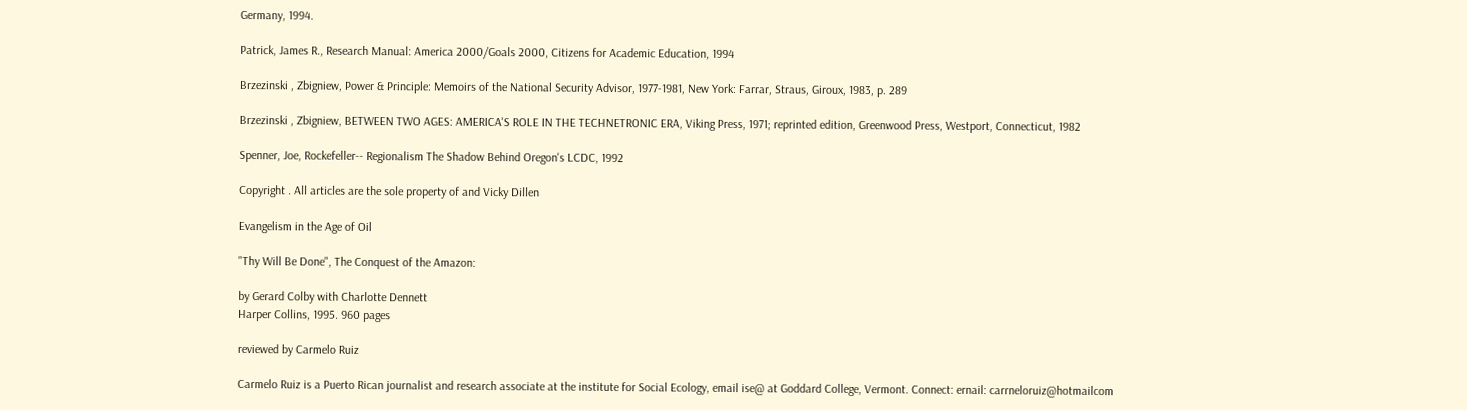Germany, 1994.

Patrick, James R., Research Manual: America 2000/Goals 2000, Citizens for Academic Education, 1994

Brzezinski , Zbigniew, Power & Principle: Memoirs of the National Security Advisor, 1977-1981, New York: Farrar, Straus, Giroux, 1983, p. 289

Brzezinski , Zbigniew, BETWEEN TWO AGES: AMERICA'S ROLE IN THE TECHNETRONIC ERA, Viking Press, 1971; reprinted edition, Greenwood Press, Westport, Connecticut, 1982

Spenner, Joe, Rockefeller-- Regionalism The Shadow Behind Oregon's LCDC, 1992

Copyright . All articles are the sole property of and Vicky Dillen

Evangelism in the Age of Oil

"Thy Will Be Done", The Conquest of the Amazon:

by Gerard Colby with Charlotte Dennett
Harper Collins, 1995. 960 pages

reviewed by Carmelo Ruiz

Carmelo Ruiz is a Puerto Rican journalist and research associate at the institute for Social Ecology, email ise@ at Goddard College, Vermont. Connect: ernail: carrneloruiz@hotmailcom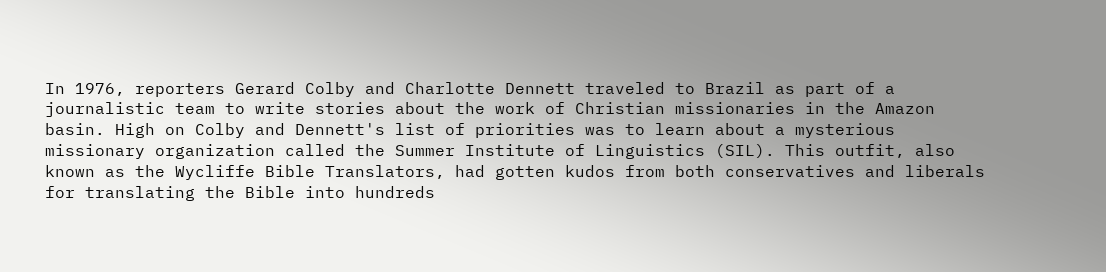In 1976, reporters Gerard Colby and Charlotte Dennett traveled to Brazil as part of a journalistic team to write stories about the work of Christian missionaries in the Amazon basin. High on Colby and Dennett's list of priorities was to learn about a mysterious missionary organization called the Summer Institute of Linguistics (SIL). This outfit, also known as the Wycliffe Bible Translators, had gotten kudos from both conservatives and liberals for translating the Bible into hundreds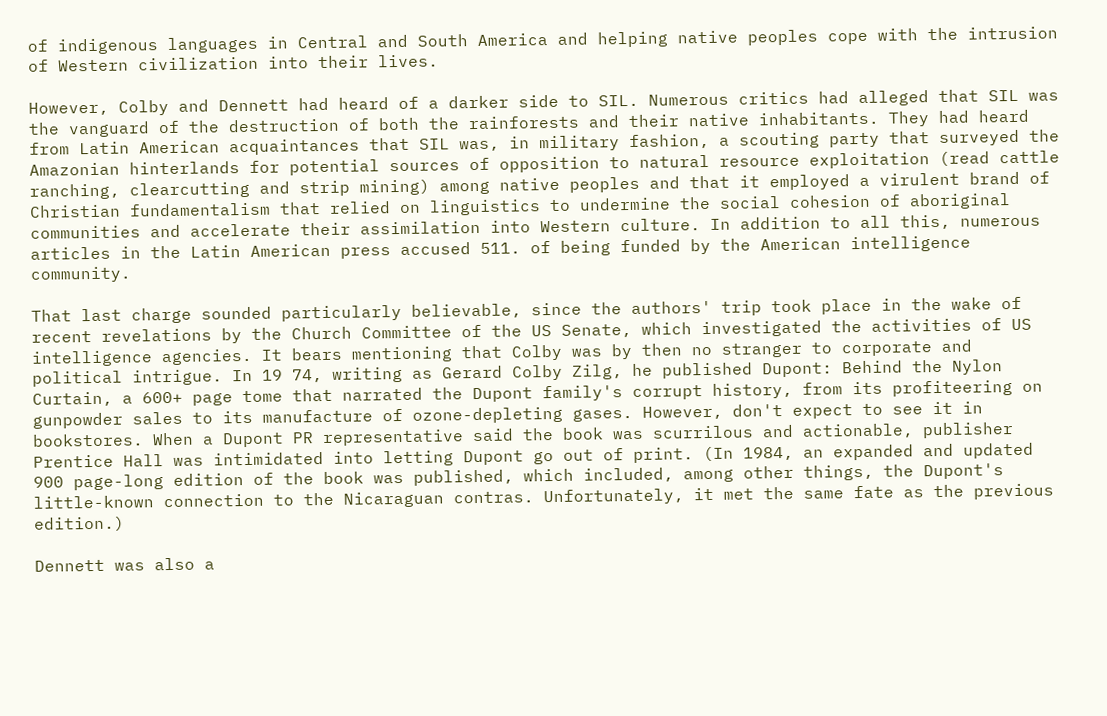of indigenous languages in Central and South America and helping native peoples cope with the intrusion of Western civilization into their lives.

However, Colby and Dennett had heard of a darker side to SIL. Numerous critics had alleged that SIL was the vanguard of the destruction of both the rainforests and their native inhabitants. They had heard from Latin American acquaintances that SIL was, in military fashion, a scouting party that surveyed the Amazonian hinterlands for potential sources of opposition to natural resource exploitation (read cattle ranching, clearcutting and strip mining) among native peoples and that it employed a virulent brand of Christian fundamentalism that relied on linguistics to undermine the social cohesion of aboriginal communities and accelerate their assimilation into Western culture. In addition to all this, numerous articles in the Latin American press accused 511. of being funded by the American intelligence community.

That last charge sounded particularly believable, since the authors' trip took place in the wake of recent revelations by the Church Committee of the US Senate, which investigated the activities of US intelligence agencies. It bears mentioning that Colby was by then no stranger to corporate and political intrigue. In 19 74, writing as Gerard Colby Zilg, he published Dupont: Behind the Nylon Curtain, a 600+ page tome that narrated the Dupont family's corrupt history, from its profiteering on gunpowder sales to its manufacture of ozone-depleting gases. However, don't expect to see it in bookstores. When a Dupont PR representative said the book was scurrilous and actionable, publisher Prentice Hall was intimidated into letting Dupont go out of print. (In 1984, an expanded and updated 900 page-long edition of the book was published, which included, among other things, the Dupont's little-known connection to the Nicaraguan contras. Unfortunately, it met the same fate as the previous edition.)

Dennett was also a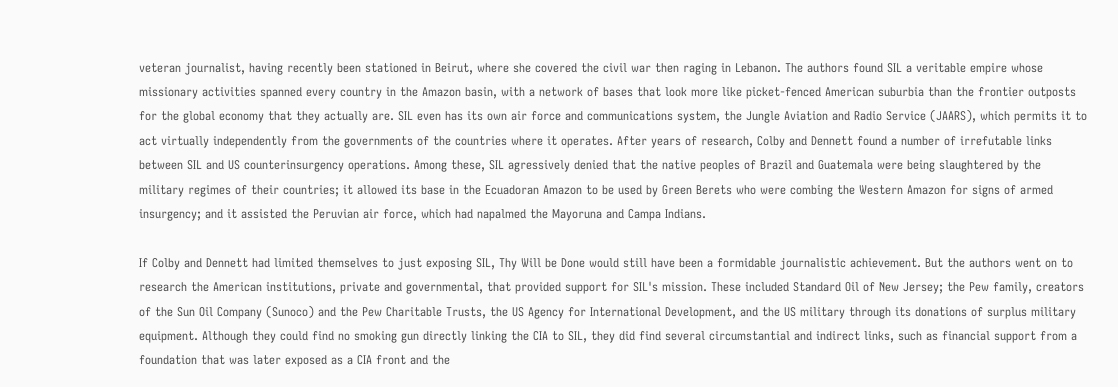veteran journalist, having recently been stationed in Beirut, where she covered the civil war then raging in Lebanon. The authors found SIL a veritable empire whose missionary activities spanned every country in the Amazon basin, with a network of bases that look more like picket-fenced American suburbia than the frontier outposts for the global economy that they actually are. SIL even has its own air force and communications system, the Jungle Aviation and Radio Service (JAARS), which permits it to act virtually independently from the governments of the countries where it operates. After years of research, Colby and Dennett found a number of irrefutable links between SIL and US counterinsurgency operations. Among these, SIL agressively denied that the native peoples of Brazil and Guatemala were being slaughtered by the military regimes of their countries; it allowed its base in the Ecuadoran Amazon to be used by Green Berets who were combing the Western Amazon for signs of armed insurgency; and it assisted the Peruvian air force, which had napalmed the Mayoruna and Campa Indians.

If Colby and Dennett had limited themselves to just exposing SIL, Thy Will be Done would still have been a formidable journalistic achievement. But the authors went on to research the American institutions, private and governmental, that provided support for SIL's mission. These included Standard Oil of New Jersey; the Pew family, creators of the Sun Oil Company (Sunoco) and the Pew Charitable Trusts, the US Agency for International Development, and the US military through its donations of surplus military equipment. Although they could find no smoking gun directly linking the CIA to SIL, they did find several circumstantial and indirect links, such as financial support from a foundation that was later exposed as a CIA front and the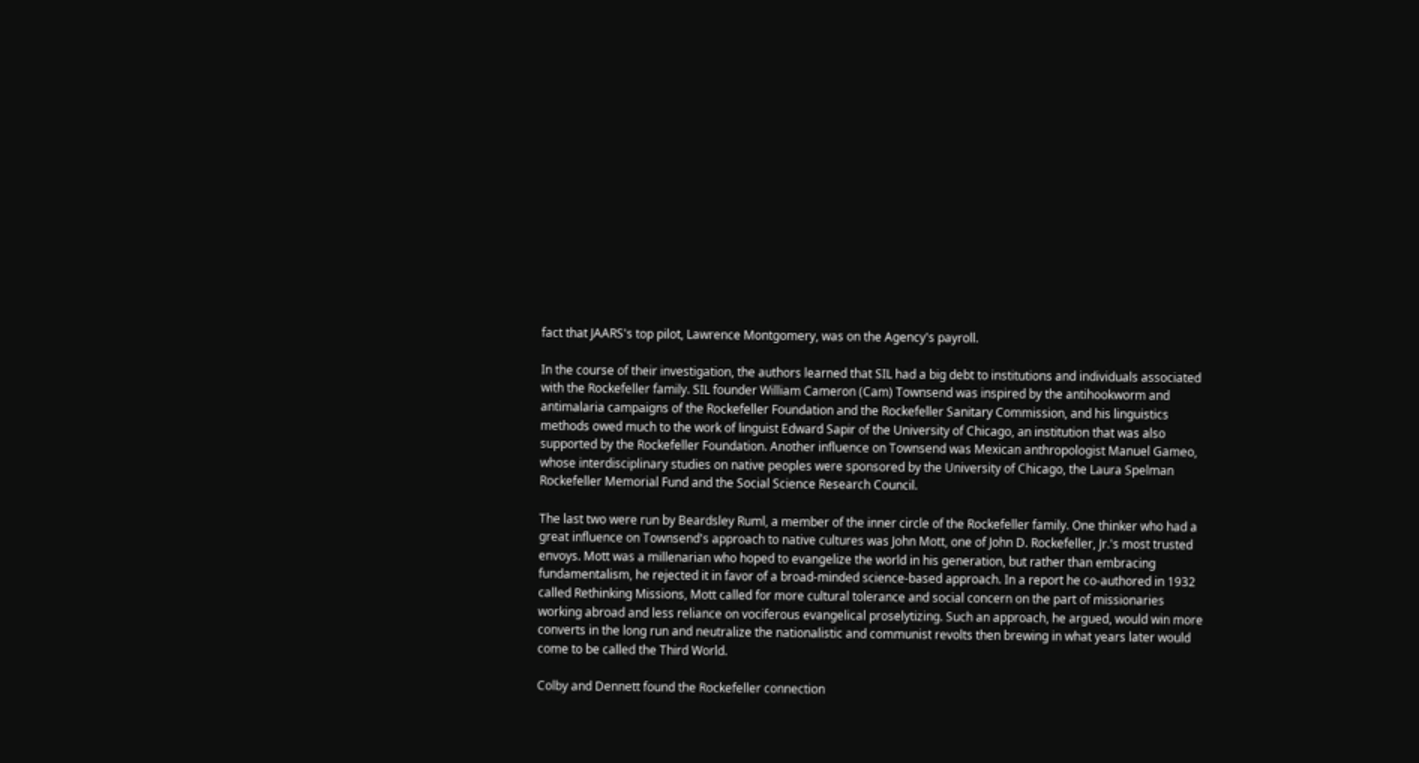fact that JAARS's top pilot, Lawrence Montgomery, was on the Agency's payroll.

In the course of their investigation, the authors learned that SIL had a big debt to institutions and individuals associated with the Rockefeller family. SIL founder William Cameron (Cam) Townsend was inspired by the antihookworm and antimalaria campaigns of the Rockefeller Foundation and the Rockefeller Sanitary Commission, and his linguistics methods owed much to the work of linguist Edward Sapir of the University of Chicago, an institution that was also supported by the Rockefeller Foundation. Another influence on Townsend was Mexican anthropologist Manuel Gameo, whose interdisciplinary studies on native peoples were sponsored by the University of Chicago, the Laura Spelman Rockefeller Memorial Fund and the Social Science Research Council.

The last two were run by Beardsley Ruml, a member of the inner circle of the Rockefeller family. One thinker who had a great influence on Townsend's approach to native cultures was John Mott, one of John D. Rockefeller, Jr.'s most trusted envoys. Mott was a millenarian who hoped to evangelize the world in his generation, but rather than embracing fundamentalism, he rejected it in favor of a broad-minded science-based approach. In a report he co-authored in 1932 called Rethinking Missions, Mott called for more cultural tolerance and social concern on the part of missionaries working abroad and less reliance on vociferous evangelical proselytizing. Such an approach, he argued, would win more converts in the long run and neutralize the nationalistic and communist revolts then brewing in what years later would come to be called the Third World.

Colby and Dennett found the Rockefeller connection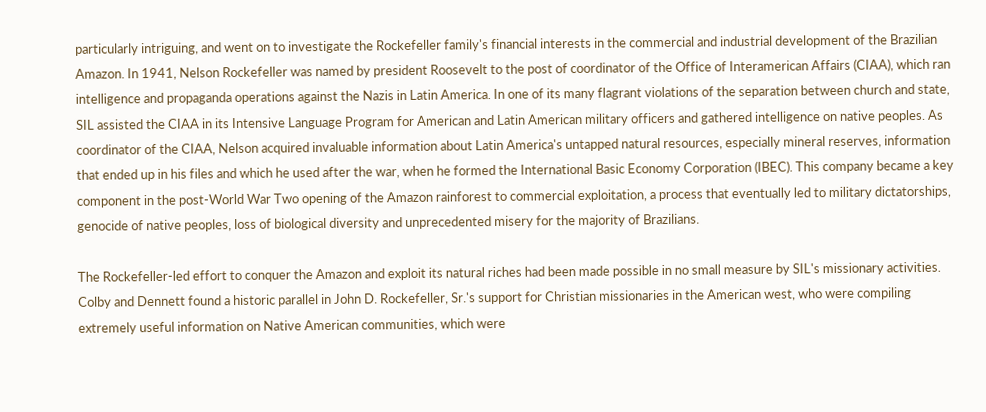particularly intriguing, and went on to investigate the Rockefeller family's financial interests in the commercial and industrial development of the Brazilian Amazon. In 1941, Nelson Rockefeller was named by president Roosevelt to the post of coordinator of the Office of Interamerican Affairs (CIAA), which ran intelligence and propaganda operations against the Nazis in Latin America. In one of its many flagrant violations of the separation between church and state, SIL assisted the CIAA in its Intensive Language Program for American and Latin American military officers and gathered intelligence on native peoples. As coordinator of the CIAA, Nelson acquired invaluable information about Latin America's untapped natural resources, especially mineral reserves, information that ended up in his files and which he used after the war, when he formed the International Basic Economy Corporation (IBEC). This company became a key component in the post-World War Two opening of the Amazon rainforest to commercial exploitation, a process that eventually led to military dictatorships, genocide of native peoples, loss of biological diversity and unprecedented misery for the majority of Brazilians.

The Rockefeller-led effort to conquer the Amazon and exploit its natural riches had been made possible in no small measure by SIL's missionary activities. Colby and Dennett found a historic parallel in John D. Rockefeller, Sr.'s support for Christian missionaries in the American west, who were compiling extremely useful information on Native American communities, which were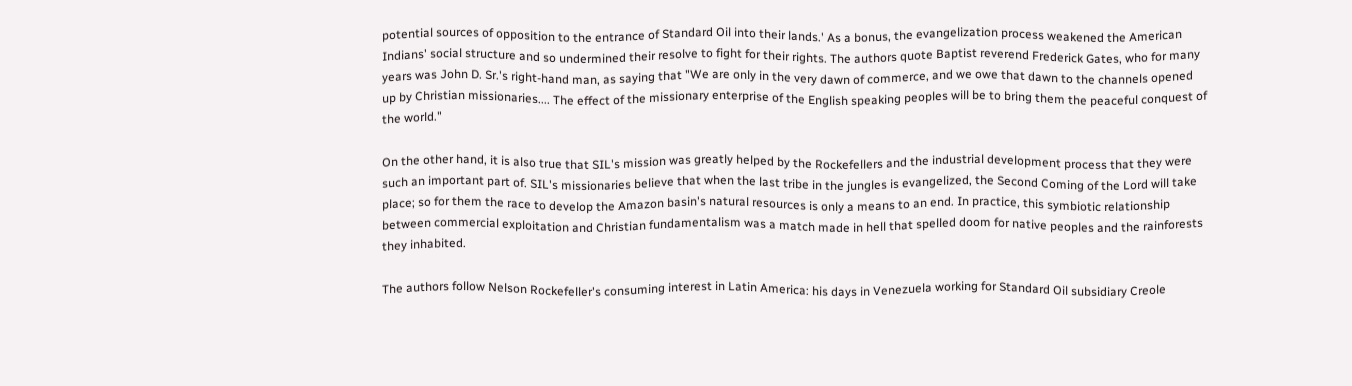potential sources of opposition to the entrance of Standard Oil into their lands.' As a bonus, the evangelization process weakened the American Indians' social structure and so undermined their resolve to fight for their rights. The authors quote Baptist reverend Frederick Gates, who for many years was John D. Sr.'s right-hand man, as saying that "We are only in the very dawn of commerce, and we owe that dawn to the channels opened up by Christian missionaries.... The effect of the missionary enterprise of the English speaking peoples will be to bring them the peaceful conquest of the world."

On the other hand, it is also true that SIL's mission was greatly helped by the Rockefellers and the industrial development process that they were such an important part of. SIL's missionaries believe that when the last tribe in the jungles is evangelized, the Second Coming of the Lord will take place; so for them the race to develop the Amazon basin's natural resources is only a means to an end. In practice, this symbiotic relationship between commercial exploitation and Christian fundamentalism was a match made in hell that spelled doom for native peoples and the rainforests they inhabited.

The authors follow Nelson Rockefeller's consuming interest in Latin America: his days in Venezuela working for Standard Oil subsidiary Creole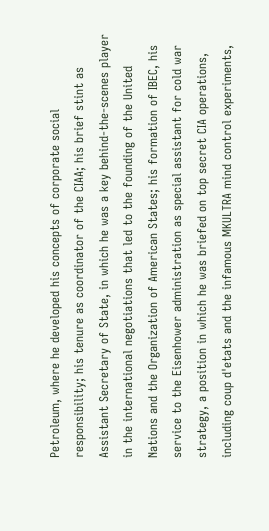Petroleum, where he developed his concepts of corporate social responsibility; his tenure as coordinator of the CIAA; his brief stint as Assistant Secretary of State, in which he was a key behind-the-scenes player in the international negotiations that led to the founding of the United Nations and the Organization of American States; his formation of IBEC, his service to the Eisenhower administration as special assistant for cold war strategy, a position in which he was briefed on top secret CIA operations, including coup d'etats and the infamous MKULTRA mind control experiments,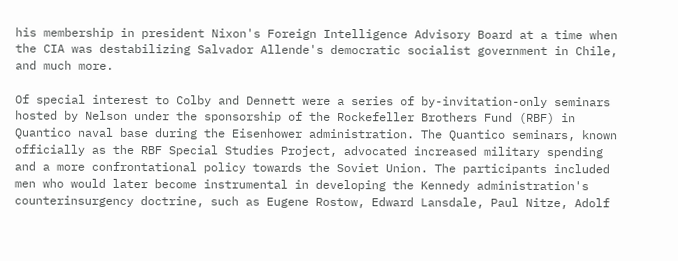his membership in president Nixon's Foreign Intelligence Advisory Board at a time when the CIA was destabilizing Salvador Allende's democratic socialist government in Chile, and much more.

Of special interest to Colby and Dennett were a series of by-invitation-only seminars hosted by Nelson under the sponsorship of the Rockefeller Brothers Fund (RBF) in Quantico naval base during the Eisenhower administration. The Quantico seminars, known officially as the RBF Special Studies Project, advocated increased military spending and a more confrontational policy towards the Soviet Union. The participants included men who would later become instrumental in developing the Kennedy administration's counterinsurgency doctrine, such as Eugene Rostow, Edward Lansdale, Paul Nitze, Adolf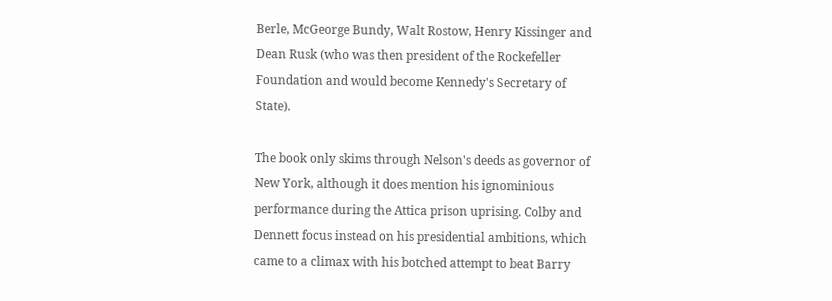Berle, McGeorge Bundy, Walt Rostow, Henry Kissinger and Dean Rusk (who was then president of the Rockefeller Foundation and would become Kennedy's Secretary of State).

The book only skims through Nelson's deeds as governor of New York, although it does mention his ignominious performance during the Attica prison uprising. Colby and Dennett focus instead on his presidential ambitions, which came to a climax with his botched attempt to beat Barry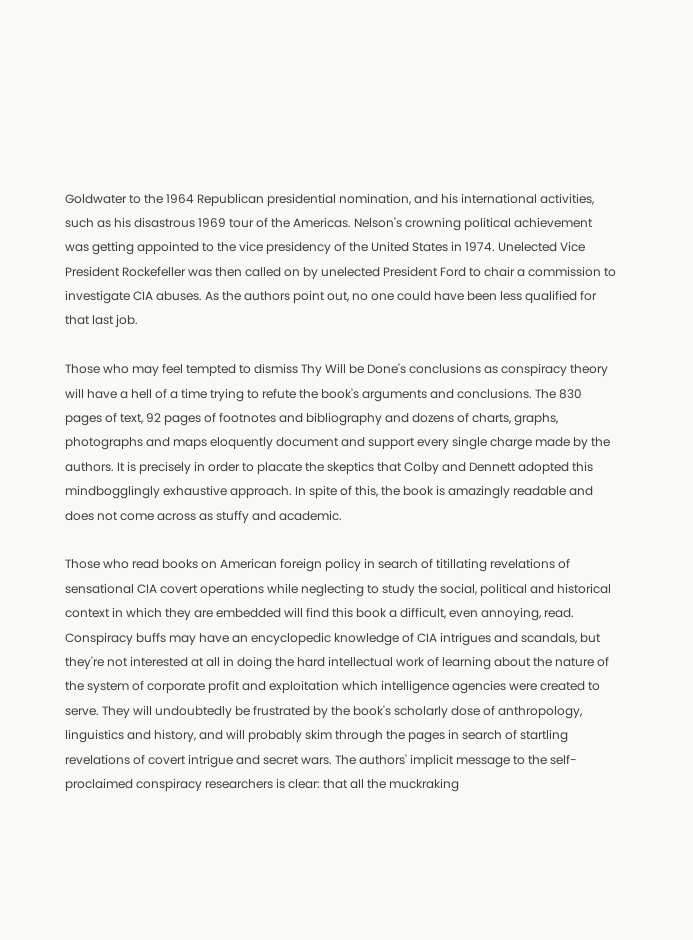Goldwater to the 1964 Republican presidential nomination, and his international activities, such as his disastrous 1969 tour of the Americas. Nelson's crowning political achievement was getting appointed to the vice presidency of the United States in 1974. Unelected Vice President Rockefeller was then called on by unelected President Ford to chair a commission to investigate CIA abuses. As the authors point out, no one could have been less qualified for that last job.

Those who may feel tempted to dismiss Thy Will be Done's conclusions as conspiracy theory will have a hell of a time trying to refute the book's arguments and conclusions. The 830 pages of text, 92 pages of footnotes and bibliography and dozens of charts, graphs, photographs and maps eloquently document and support every single charge made by the authors. It is precisely in order to placate the skeptics that Colby and Dennett adopted this mindbogglingly exhaustive approach. In spite of this, the book is amazingly readable and does not come across as stuffy and academic.

Those who read books on American foreign policy in search of titillating revelations of sensational CIA covert operations while neglecting to study the social, political and historical context in which they are embedded will find this book a difficult, even annoying, read. Conspiracy buffs may have an encyclopedic knowledge of CIA intrigues and scandals, but they're not interested at all in doing the hard intellectual work of learning about the nature of the system of corporate profit and exploitation which intelligence agencies were created to serve. They will undoubtedly be frustrated by the book's scholarly dose of anthropology, linguistics and history, and will probably skim through the pages in search of startling revelations of covert intrigue and secret wars. The authors' implicit message to the self-proclaimed conspiracy researchers is clear: that all the muckraking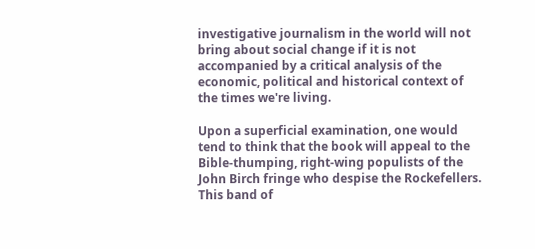investigative journalism in the world will not bring about social change if it is not accompanied by a critical analysis of the economic, political and historical context of the times we're living.

Upon a superficial examination, one would tend to think that the book will appeal to the Bible-thumping, right-wing populists of the John Birch fringe who despise the Rockefellers. This band of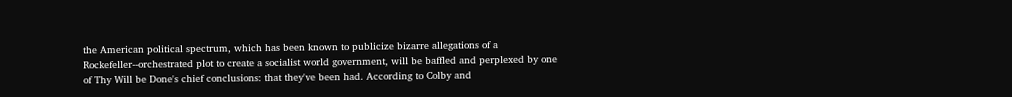the American political spectrum, which has been known to publicize bizarre allegations of a Rockefeller--orchestrated plot to create a socialist world government, will be baffled and perplexed by one of Thy Will be Done's chief conclusions: that they've been had. According to Colby and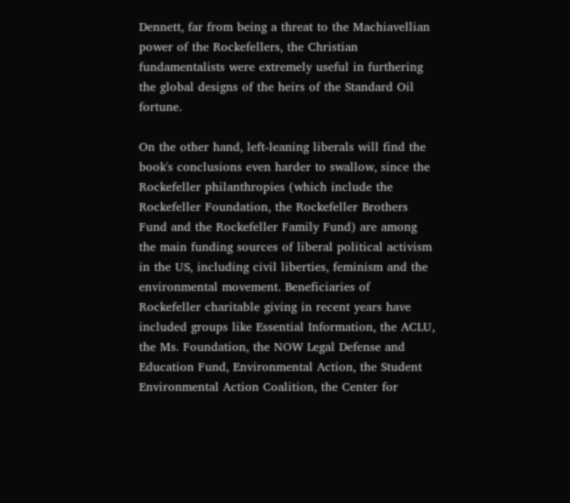Dennett, far from being a threat to the Machiavellian power of the Rockefellers, the Christian fundamentalists were extremely useful in furthering the global designs of the heirs of the Standard Oil fortune.

On the other hand, left-leaning liberals will find the book's conclusions even harder to swallow, since the Rockefeller philanthropies (which include the Rockefeller Foundation, the Rockefeller Brothers Fund and the Rockefeller Family Fund) are among the main funding sources of liberal political activism in the US, including civil liberties, feminism and the environmental movement. Beneficiaries of Rockefeller charitable giving in recent years have included groups like Essential Information, the ACLU, the Ms. Foundation, the NOW Legal Defense and Education Fund, Environmental Action, the Student Environmental Action Coalition, the Center for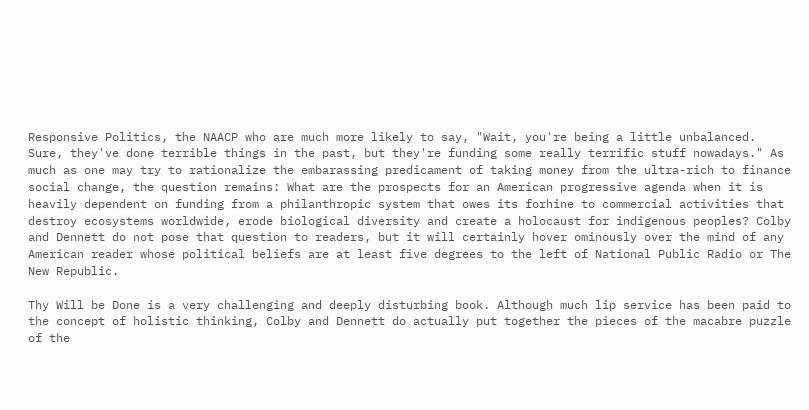Responsive Politics, the NAACP who are much more likely to say, "Wait, you're being a little unbalanced. Sure, they've done terrible things in the past, but they're funding some really terrific stuff nowadays." As much as one may try to rationalize the embarassing predicament of taking money from the ultra-rich to finance social change, the question remains: What are the prospects for an American progressive agenda when it is heavily dependent on funding from a philanthropic system that owes its forhine to commercial activities that destroy ecosystems worldwide, erode biological diversity and create a holocaust for indigenous peoples? Colby and Dennett do not pose that question to readers, but it will certainly hover ominously over the mind of any American reader whose political beliefs are at least five degrees to the left of National Public Radio or The New Republic.

Thy Will be Done is a very challenging and deeply disturbing book. Although much lip service has been paid to the concept of holistic thinking, Colby and Dennett do actually put together the pieces of the macabre puzzle of the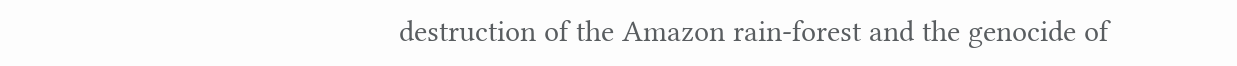destruction of the Amazon rain-forest and the genocide of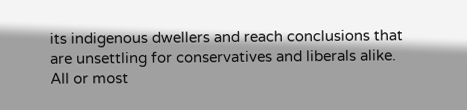its indigenous dwellers and reach conclusions that are unsettling for conservatives and liberals alike. All or most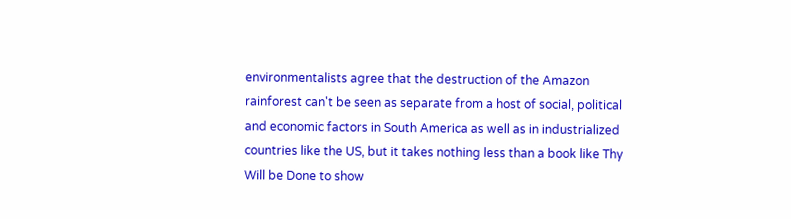environmentalists agree that the destruction of the Amazon rainforest can't be seen as separate from a host of social, political and economic factors in South America as well as in industrialized countries like the US, but it takes nothing less than a book like Thy Will be Done to show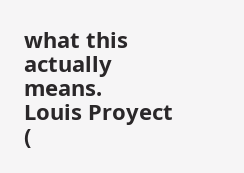what this actually means.
Louis Proyect (